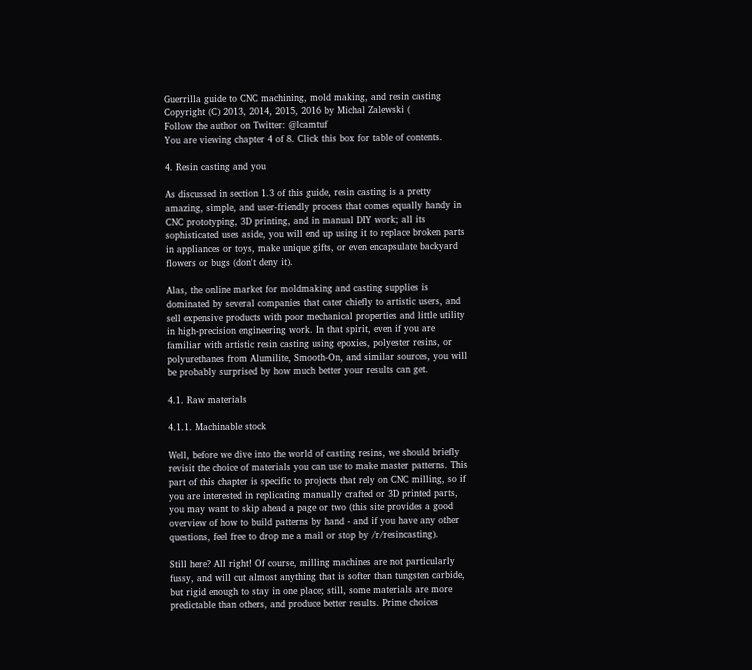Guerrilla guide to CNC machining, mold making, and resin casting
Copyright (C) 2013, 2014, 2015, 2016 by Michal Zalewski (
Follow the author on Twitter: @lcamtuf
You are viewing chapter 4 of 8. Click this box for table of contents.

4. Resin casting and you

As discussed in section 1.3 of this guide, resin casting is a pretty amazing, simple, and user-friendly process that comes equally handy in CNC prototyping, 3D printing, and in manual DIY work; all its sophisticated uses aside, you will end up using it to replace broken parts in appliances or toys, make unique gifts, or even encapsulate backyard flowers or bugs (don't deny it).

Alas, the online market for moldmaking and casting supplies is dominated by several companies that cater chiefly to artistic users, and sell expensive products with poor mechanical properties and little utility in high-precision engineering work. In that spirit, even if you are familiar with artistic resin casting using epoxies, polyester resins, or polyurethanes from Alumilite, Smooth-On, and similar sources, you will be probably surprised by how much better your results can get.

4.1. Raw materials

4.1.1. Machinable stock

Well, before we dive into the world of casting resins, we should briefly revisit the choice of materials you can use to make master patterns. This part of this chapter is specific to projects that rely on CNC milling, so if you are interested in replicating manually crafted or 3D printed parts, you may want to skip ahead a page or two (this site provides a good overview of how to build patterns by hand - and if you have any other questions, feel free to drop me a mail or stop by /r/resincasting).

Still here? All right! Of course, milling machines are not particularly fussy, and will cut almost anything that is softer than tungsten carbide, but rigid enough to stay in one place; still, some materials are more predictable than others, and produce better results. Prime choices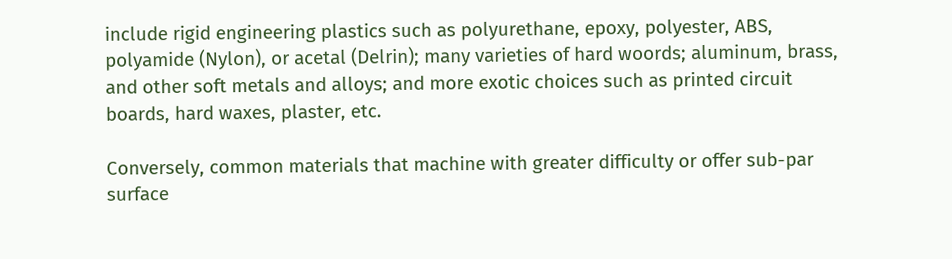include rigid engineering plastics such as polyurethane, epoxy, polyester, ABS, polyamide (Nylon), or acetal (Delrin); many varieties of hard woords; aluminum, brass, and other soft metals and alloys; and more exotic choices such as printed circuit boards, hard waxes, plaster, etc.

Conversely, common materials that machine with greater difficulty or offer sub-par surface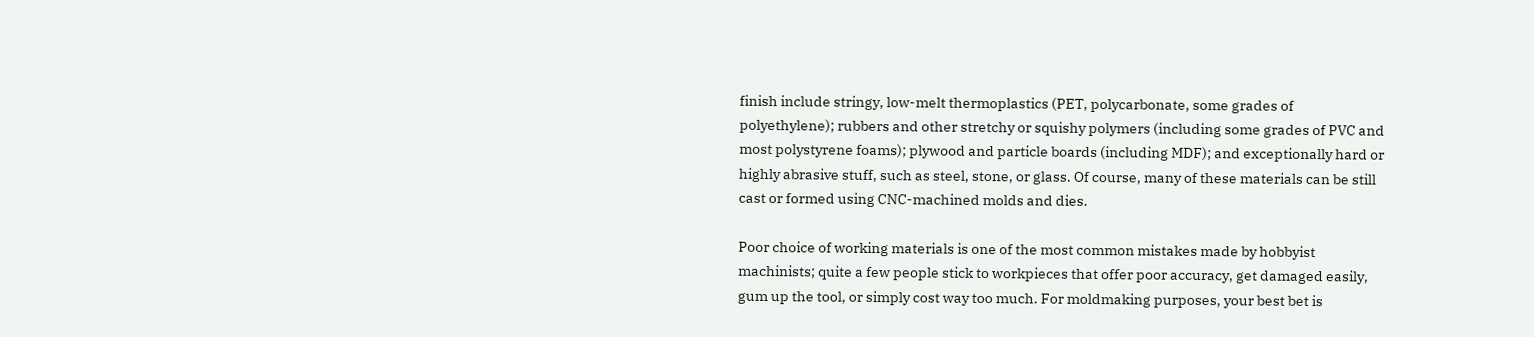finish include stringy, low-melt thermoplastics (PET, polycarbonate, some grades of polyethylene); rubbers and other stretchy or squishy polymers (including some grades of PVC and most polystyrene foams); plywood and particle boards (including MDF); and exceptionally hard or highly abrasive stuff, such as steel, stone, or glass. Of course, many of these materials can be still cast or formed using CNC-machined molds and dies.

Poor choice of working materials is one of the most common mistakes made by hobbyist machinists; quite a few people stick to workpieces that offer poor accuracy, get damaged easily, gum up the tool, or simply cost way too much. For moldmaking purposes, your best bet is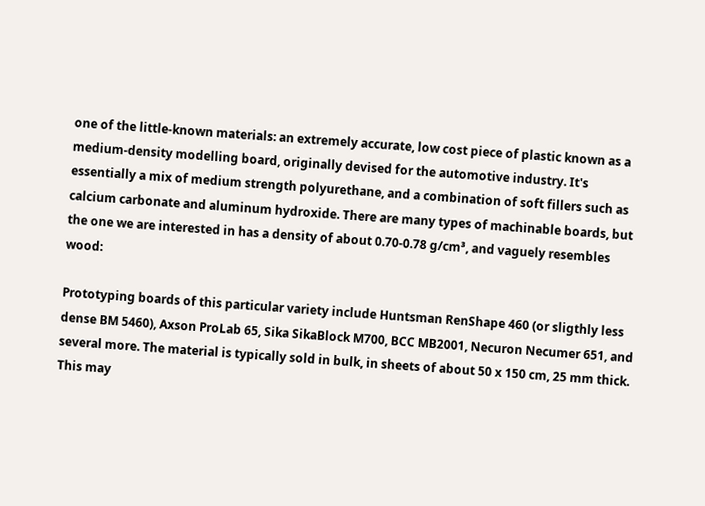one of the little-known materials: an extremely accurate, low cost piece of plastic known as a medium-density modelling board, originally devised for the automotive industry. It's essentially a mix of medium strength polyurethane, and a combination of soft fillers such as calcium carbonate and aluminum hydroxide. There are many types of machinable boards, but the one we are interested in has a density of about 0.70-0.78 g/cm³, and vaguely resembles wood:

Prototyping boards of this particular variety include Huntsman RenShape 460 (or sligthly less dense BM 5460), Axson ProLab 65, Sika SikaBlock M700, BCC MB2001, Necuron Necumer 651, and several more. The material is typically sold in bulk, in sheets of about 50 x 150 cm, 25 mm thick. This may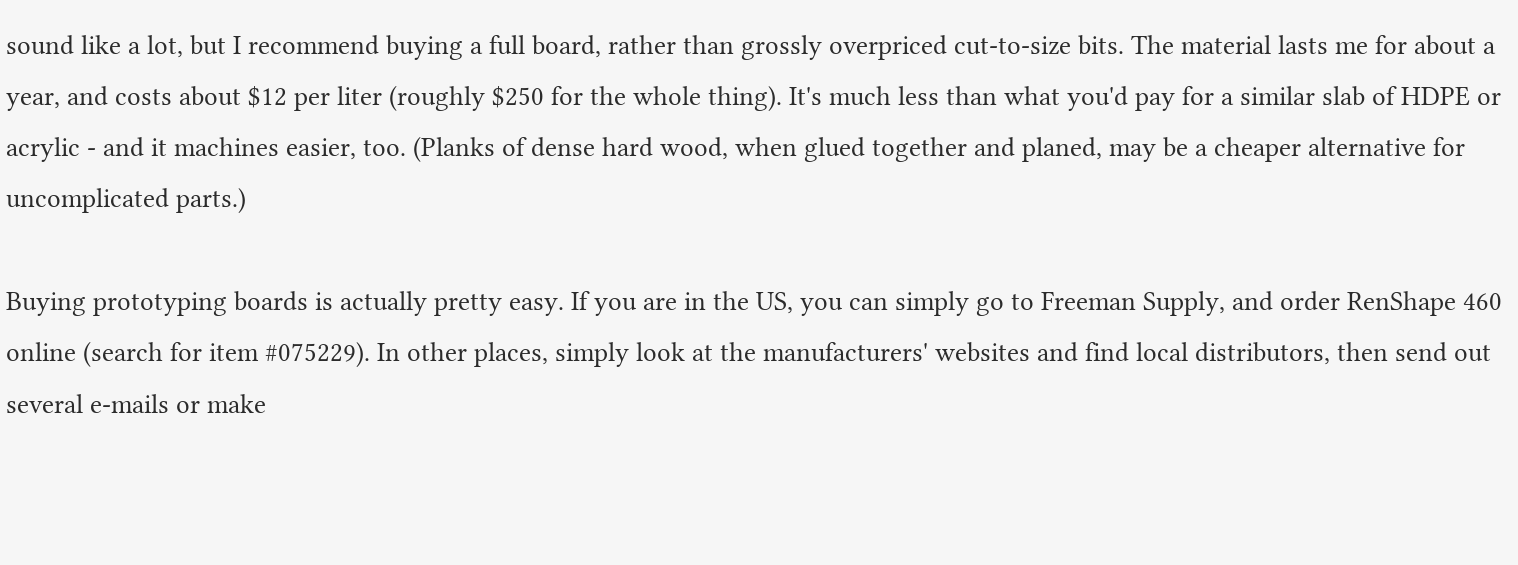sound like a lot, but I recommend buying a full board, rather than grossly overpriced cut-to-size bits. The material lasts me for about a year, and costs about $12 per liter (roughly $250 for the whole thing). It's much less than what you'd pay for a similar slab of HDPE or acrylic - and it machines easier, too. (Planks of dense hard wood, when glued together and planed, may be a cheaper alternative for uncomplicated parts.)

Buying prototyping boards is actually pretty easy. If you are in the US, you can simply go to Freeman Supply, and order RenShape 460 online (search for item #075229). In other places, simply look at the manufacturers' websites and find local distributors, then send out several e-mails or make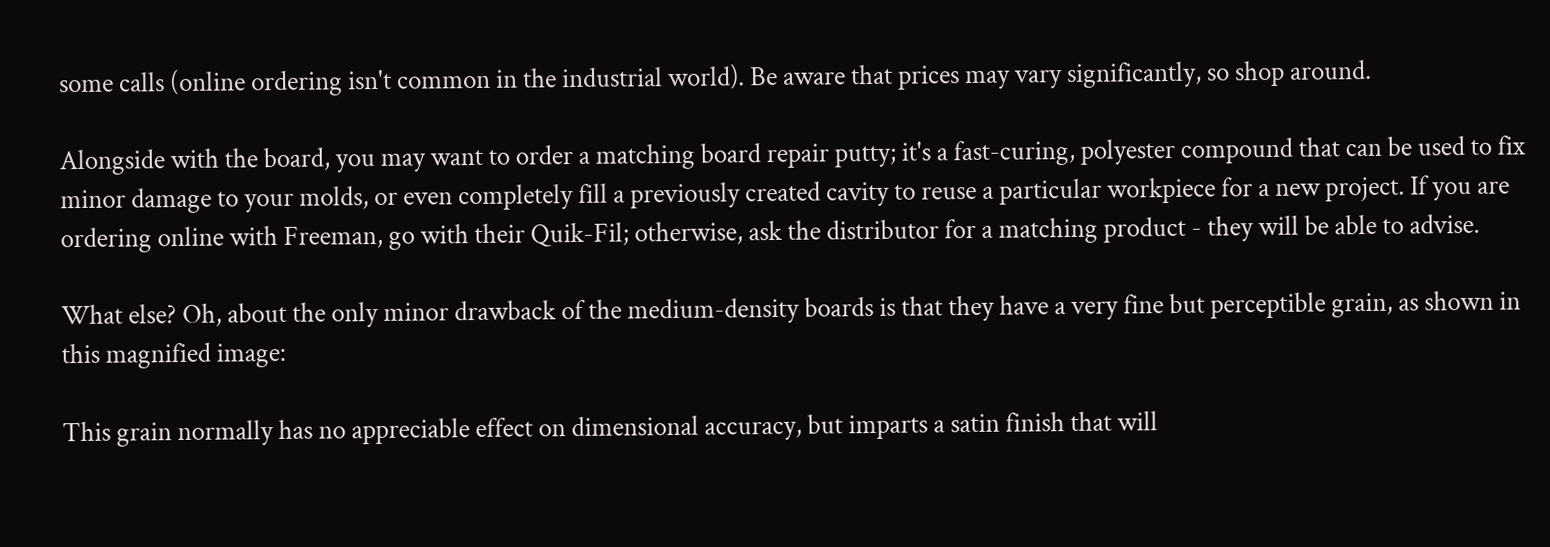some calls (online ordering isn't common in the industrial world). Be aware that prices may vary significantly, so shop around.

Alongside with the board, you may want to order a matching board repair putty; it's a fast-curing, polyester compound that can be used to fix minor damage to your molds, or even completely fill a previously created cavity to reuse a particular workpiece for a new project. If you are ordering online with Freeman, go with their Quik-Fil; otherwise, ask the distributor for a matching product - they will be able to advise.

What else? Oh, about the only minor drawback of the medium-density boards is that they have a very fine but perceptible grain, as shown in this magnified image:

This grain normally has no appreciable effect on dimensional accuracy, but imparts a satin finish that will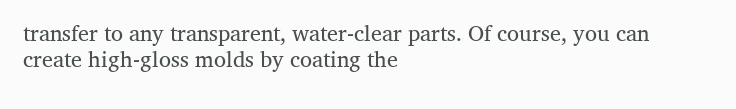transfer to any transparent, water-clear parts. Of course, you can create high-gloss molds by coating the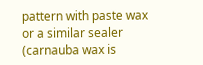pattern with paste wax or a similar sealer (carnauba wax is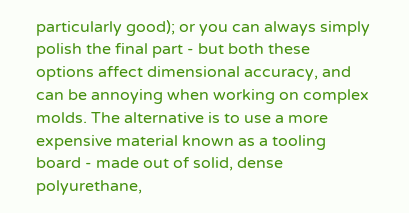particularly good); or you can always simply polish the final part - but both these options affect dimensional accuracy, and can be annoying when working on complex molds. The alternative is to use a more expensive material known as a tooling board - made out of solid, dense polyurethane,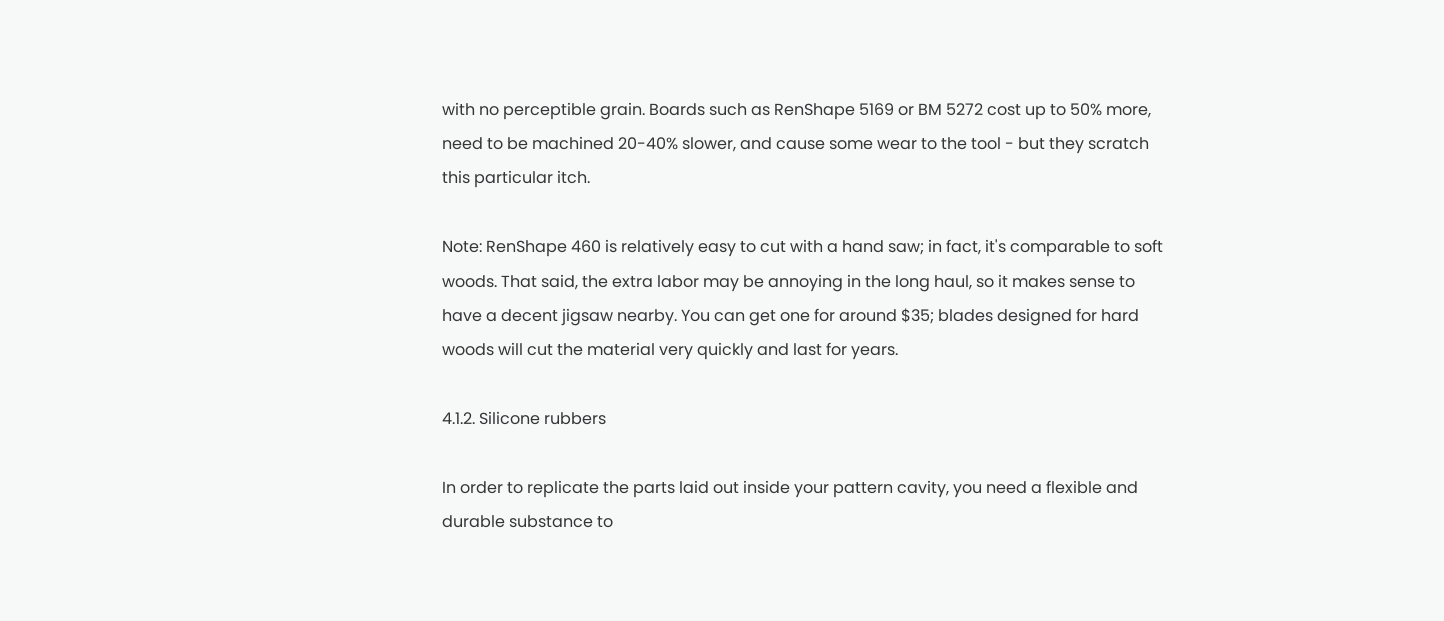with no perceptible grain. Boards such as RenShape 5169 or BM 5272 cost up to 50% more, need to be machined 20-40% slower, and cause some wear to the tool - but they scratch this particular itch.

Note: RenShape 460 is relatively easy to cut with a hand saw; in fact, it's comparable to soft woods. That said, the extra labor may be annoying in the long haul, so it makes sense to have a decent jigsaw nearby. You can get one for around $35; blades designed for hard woods will cut the material very quickly and last for years.

4.1.2. Silicone rubbers

In order to replicate the parts laid out inside your pattern cavity, you need a flexible and durable substance to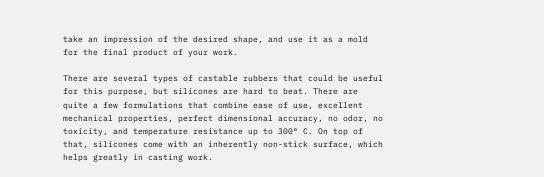take an impression of the desired shape, and use it as a mold for the final product of your work.

There are several types of castable rubbers that could be useful for this purpose, but silicones are hard to beat. There are quite a few formulations that combine ease of use, excellent mechanical properties, perfect dimensional accuracy, no odor, no toxicity, and temperature resistance up to 300° C. On top of that, silicones come with an inherently non-stick surface, which helps greatly in casting work.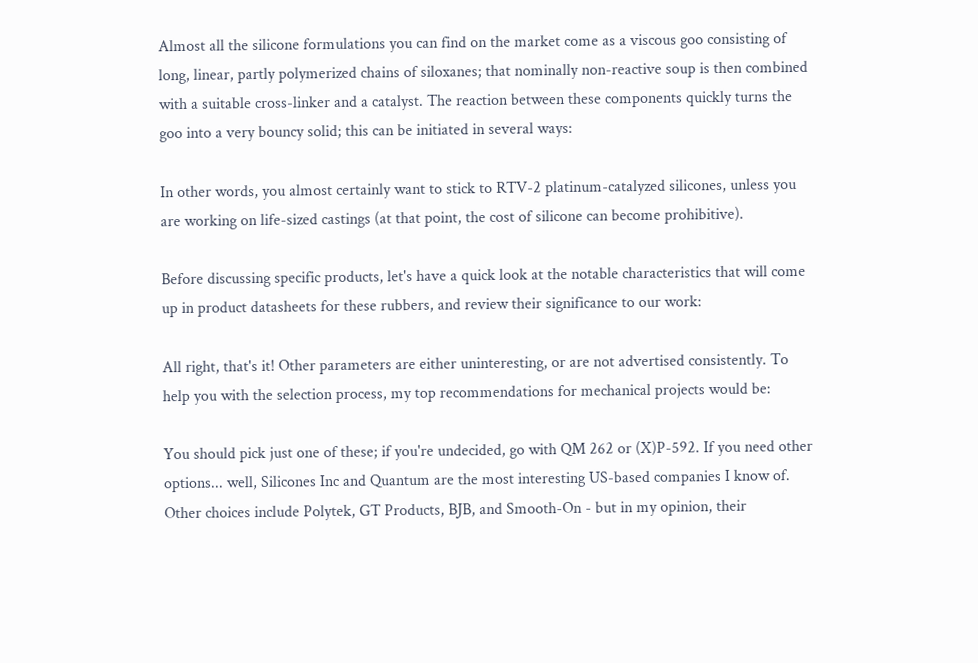Almost all the silicone formulations you can find on the market come as a viscous goo consisting of long, linear, partly polymerized chains of siloxanes; that nominally non-reactive soup is then combined with a suitable cross-linker and a catalyst. The reaction between these components quickly turns the goo into a very bouncy solid; this can be initiated in several ways:

In other words, you almost certainly want to stick to RTV-2 platinum-catalyzed silicones, unless you are working on life-sized castings (at that point, the cost of silicone can become prohibitive).

Before discussing specific products, let's have a quick look at the notable characteristics that will come up in product datasheets for these rubbers, and review their significance to our work:

All right, that's it! Other parameters are either uninteresting, or are not advertised consistently. To help you with the selection process, my top recommendations for mechanical projects would be:

You should pick just one of these; if you're undecided, go with QM 262 or (X)P-592. If you need other options... well, Silicones Inc and Quantum are the most interesting US-based companies I know of. Other choices include Polytek, GT Products, BJB, and Smooth-On - but in my opinion, their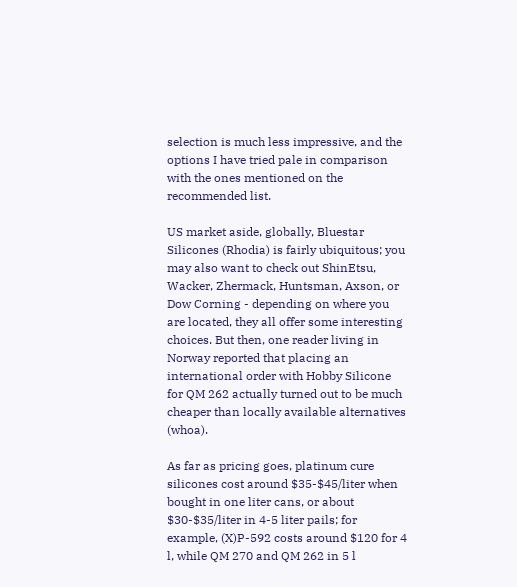selection is much less impressive, and the options I have tried pale in comparison with the ones mentioned on the recommended list.

US market aside, globally, Bluestar Silicones (Rhodia) is fairly ubiquitous; you may also want to check out ShinEtsu, Wacker, Zhermack, Huntsman, Axson, or Dow Corning - depending on where you are located, they all offer some interesting choices. But then, one reader living in Norway reported that placing an international order with Hobby Silicone for QM 262 actually turned out to be much cheaper than locally available alternatives (whoa).

As far as pricing goes, platinum cure silicones cost around $35-$45/liter when bought in one liter cans, or about $30-$35/liter in 4-5 liter pails; for example, (X)P-592 costs around $120 for 4 l, while QM 270 and QM 262 in 5 l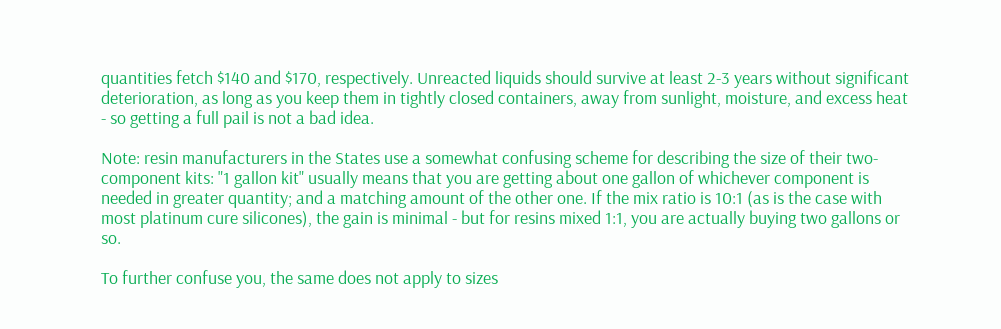quantities fetch $140 and $170, respectively. Unreacted liquids should survive at least 2-3 years without significant deterioration, as long as you keep them in tightly closed containers, away from sunlight, moisture, and excess heat - so getting a full pail is not a bad idea.

Note: resin manufacturers in the States use a somewhat confusing scheme for describing the size of their two-component kits: "1 gallon kit" usually means that you are getting about one gallon of whichever component is needed in greater quantity; and a matching amount of the other one. If the mix ratio is 10:1 (as is the case with most platinum cure silicones), the gain is minimal - but for resins mixed 1:1, you are actually buying two gallons or so.

To further confuse you, the same does not apply to sizes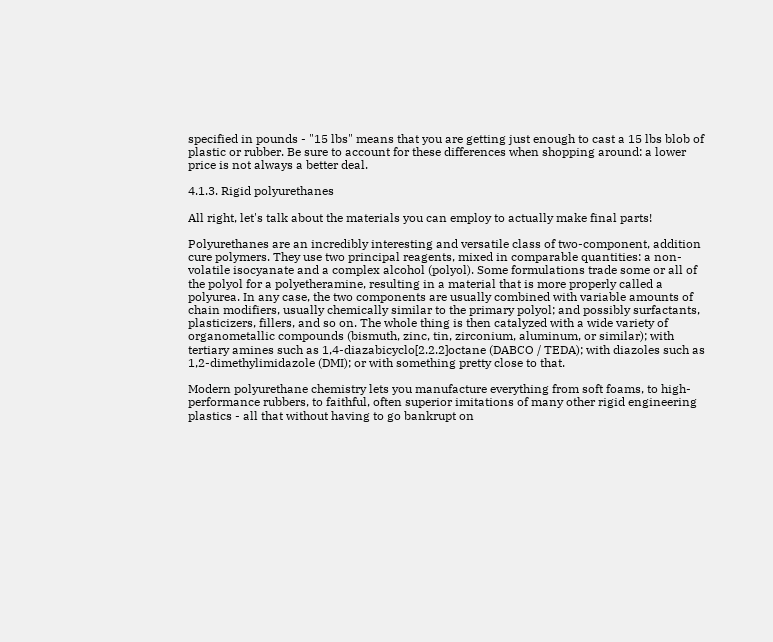specified in pounds - "15 lbs" means that you are getting just enough to cast a 15 lbs blob of plastic or rubber. Be sure to account for these differences when shopping around: a lower price is not always a better deal.

4.1.3. Rigid polyurethanes

All right, let's talk about the materials you can employ to actually make final parts!

Polyurethanes are an incredibly interesting and versatile class of two-component, addition cure polymers. They use two principal reagents, mixed in comparable quantities: a non-volatile isocyanate and a complex alcohol (polyol). Some formulations trade some or all of the polyol for a polyetheramine, resulting in a material that is more properly called a polyurea. In any case, the two components are usually combined with variable amounts of chain modifiers, usually chemically similar to the primary polyol; and possibly surfactants, plasticizers, fillers, and so on. The whole thing is then catalyzed with a wide variety of organometallic compounds (bismuth, zinc, tin, zirconium, aluminum, or similar); with tertiary amines such as 1,4-diazabicyclo[2.2.2]octane (DABCO / TEDA); with diazoles such as 1,2-dimethylimidazole (DMI); or with something pretty close to that.

Modern polyurethane chemistry lets you manufacture everything from soft foams, to high-performance rubbers, to faithful, often superior imitations of many other rigid engineering plastics - all that without having to go bankrupt on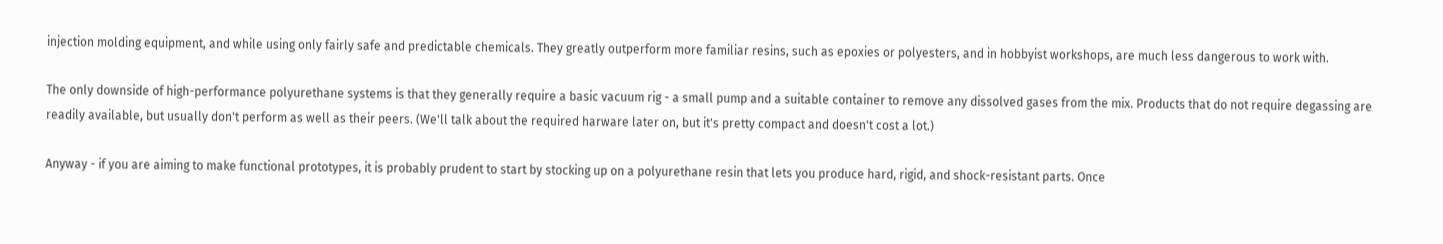injection molding equipment, and while using only fairly safe and predictable chemicals. They greatly outperform more familiar resins, such as epoxies or polyesters, and in hobbyist workshops, are much less dangerous to work with.

The only downside of high-performance polyurethane systems is that they generally require a basic vacuum rig - a small pump and a suitable container to remove any dissolved gases from the mix. Products that do not require degassing are readily available, but usually don't perform as well as their peers. (We'll talk about the required harware later on, but it's pretty compact and doesn't cost a lot.)

Anyway - if you are aiming to make functional prototypes, it is probably prudent to start by stocking up on a polyurethane resin that lets you produce hard, rigid, and shock-resistant parts. Once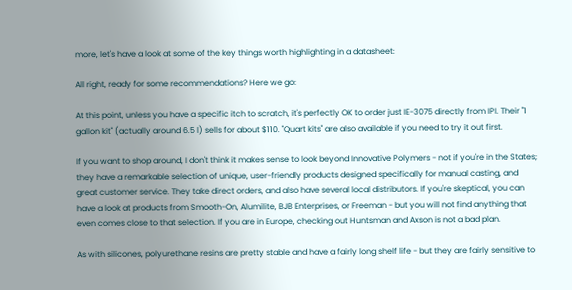more, let's have a look at some of the key things worth highlighting in a datasheet:

All right, ready for some recommendations? Here we go:

At this point, unless you have a specific itch to scratch, it's perfectly OK to order just IE-3075 directly from IPI. Their "1 gallon kit" (actually around 6.5 l) sells for about $110. "Quart kits" are also available if you need to try it out first.

If you want to shop around, I don't think it makes sense to look beyond Innovative Polymers - not if you're in the States; they have a remarkable selection of unique, user-friendly products designed specifically for manual casting, and great customer service. They take direct orders, and also have several local distributors. If you're skeptical, you can have a look at products from Smooth-On, Alumilite, BJB Enterprises, or Freeman - but you will not find anything that even comes close to that selection. If you are in Europe, checking out Huntsman and Axson is not a bad plan.

As with silicones, polyurethane resins are pretty stable and have a fairly long shelf life - but they are fairly sensitive to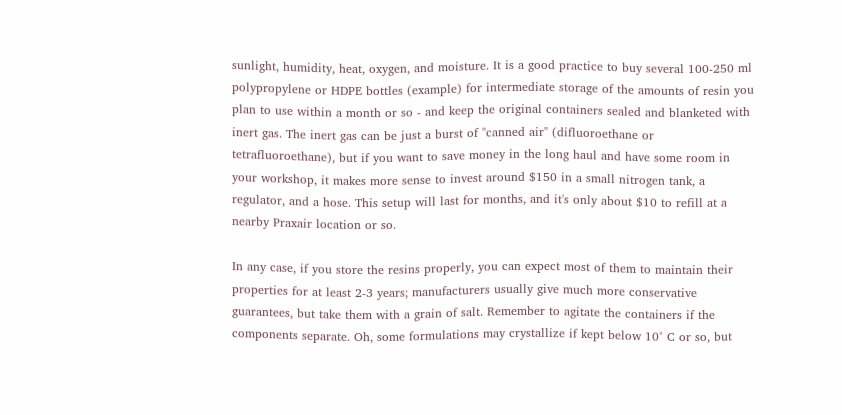sunlight, humidity, heat, oxygen, and moisture. It is a good practice to buy several 100-250 ml polypropylene or HDPE bottles (example) for intermediate storage of the amounts of resin you plan to use within a month or so - and keep the original containers sealed and blanketed with inert gas. The inert gas can be just a burst of "canned air" (difluoroethane or tetrafluoroethane), but if you want to save money in the long haul and have some room in your workshop, it makes more sense to invest around $150 in a small nitrogen tank, a regulator, and a hose. This setup will last for months, and it's only about $10 to refill at a nearby Praxair location or so.

In any case, if you store the resins properly, you can expect most of them to maintain their properties for at least 2-3 years; manufacturers usually give much more conservative guarantees, but take them with a grain of salt. Remember to agitate the containers if the components separate. Oh, some formulations may crystallize if kept below 10° C or so, but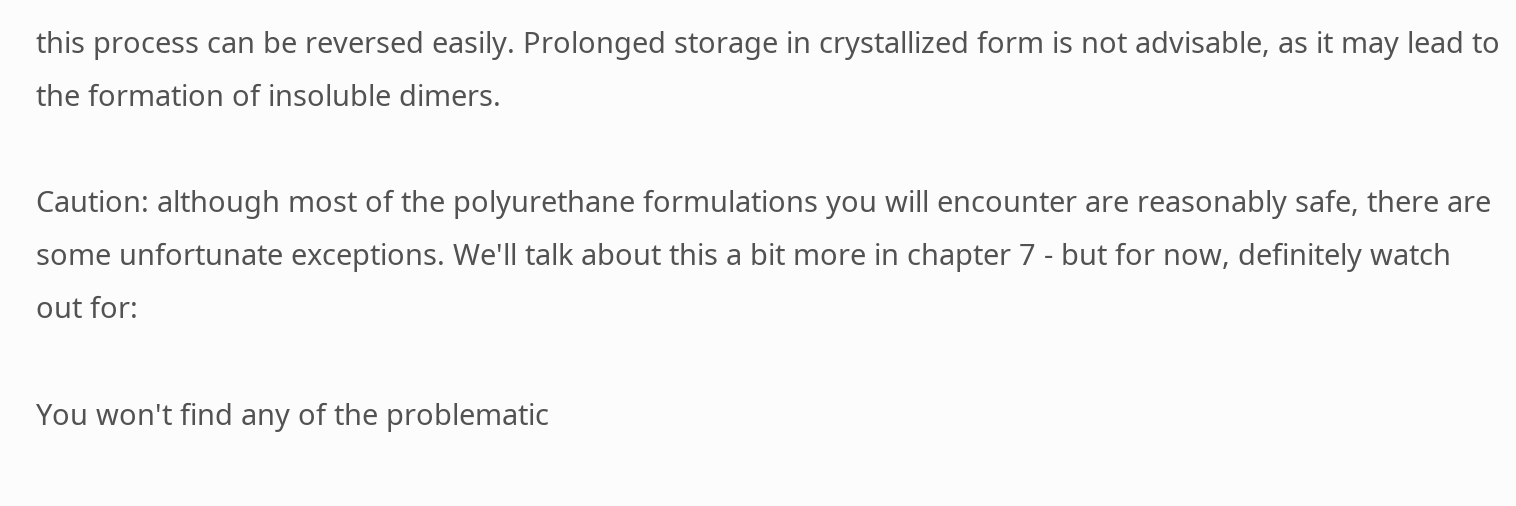this process can be reversed easily. Prolonged storage in crystallized form is not advisable, as it may lead to the formation of insoluble dimers.

Caution: although most of the polyurethane formulations you will encounter are reasonably safe, there are some unfortunate exceptions. We'll talk about this a bit more in chapter 7 - but for now, definitely watch out for:

You won't find any of the problematic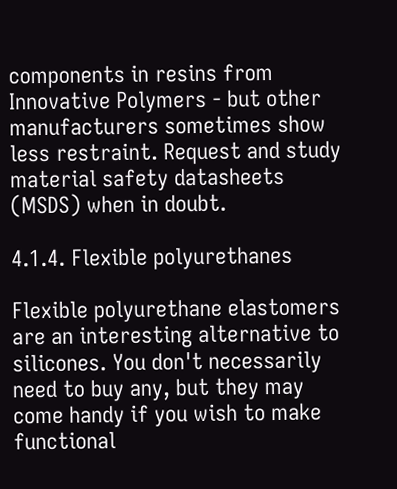components in resins from Innovative Polymers - but other manufacturers sometimes show less restraint. Request and study material safety datasheets (MSDS) when in doubt.

4.1.4. Flexible polyurethanes

Flexible polyurethane elastomers are an interesting alternative to silicones. You don't necessarily need to buy any, but they may come handy if you wish to make functional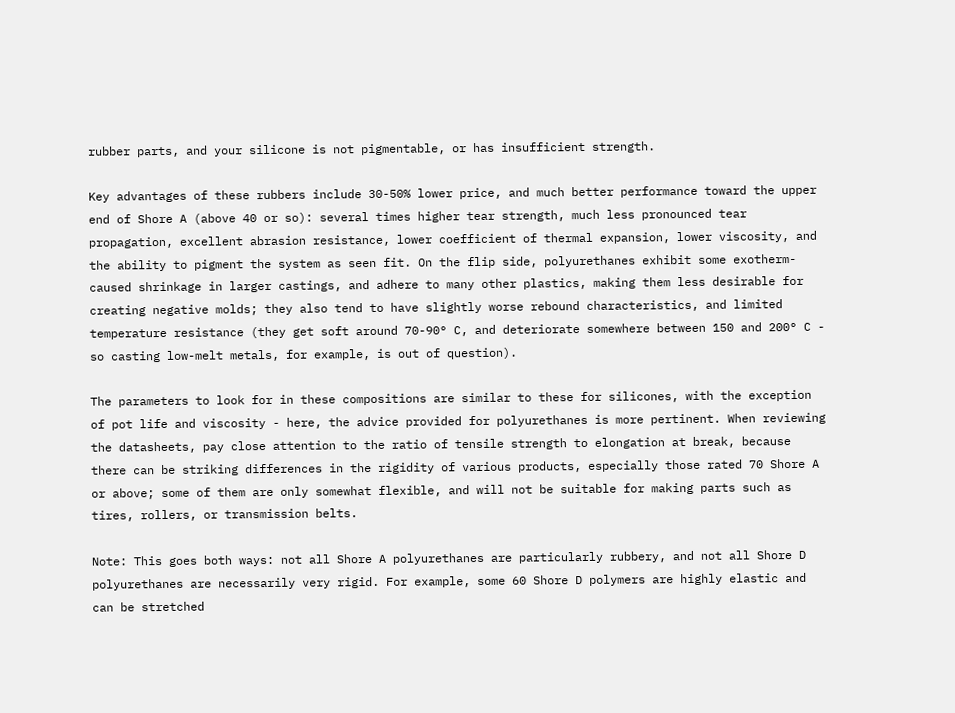rubber parts, and your silicone is not pigmentable, or has insufficient strength.

Key advantages of these rubbers include 30-50% lower price, and much better performance toward the upper end of Shore A (above 40 or so): several times higher tear strength, much less pronounced tear propagation, excellent abrasion resistance, lower coefficient of thermal expansion, lower viscosity, and the ability to pigment the system as seen fit. On the flip side, polyurethanes exhibit some exotherm-caused shrinkage in larger castings, and adhere to many other plastics, making them less desirable for creating negative molds; they also tend to have slightly worse rebound characteristics, and limited temperature resistance (they get soft around 70-90° C, and deteriorate somewhere between 150 and 200° C - so casting low-melt metals, for example, is out of question).

The parameters to look for in these compositions are similar to these for silicones, with the exception of pot life and viscosity - here, the advice provided for polyurethanes is more pertinent. When reviewing the datasheets, pay close attention to the ratio of tensile strength to elongation at break, because there can be striking differences in the rigidity of various products, especially those rated 70 Shore A or above; some of them are only somewhat flexible, and will not be suitable for making parts such as tires, rollers, or transmission belts.

Note: This goes both ways: not all Shore A polyurethanes are particularly rubbery, and not all Shore D polyurethanes are necessarily very rigid. For example, some 60 Shore D polymers are highly elastic and can be stretched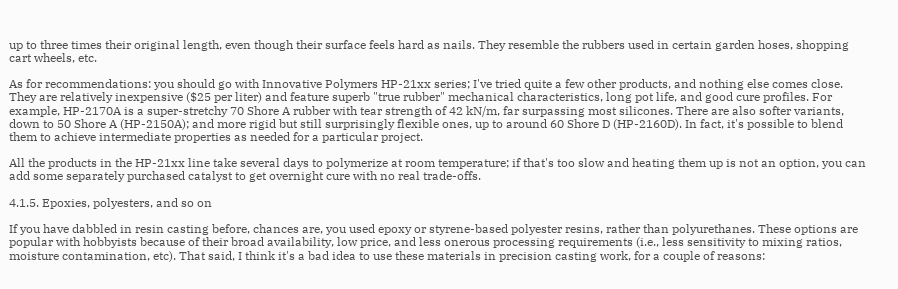up to three times their original length, even though their surface feels hard as nails. They resemble the rubbers used in certain garden hoses, shopping cart wheels, etc.

As for recommendations: you should go with Innovative Polymers HP-21xx series; I've tried quite a few other products, and nothing else comes close. They are relatively inexpensive ($25 per liter) and feature superb "true rubber" mechanical characteristics, long pot life, and good cure profiles. For example, HP-2170A is a super-stretchy 70 Shore A rubber with tear strength of 42 kN/m, far surpassing most silicones. There are also softer variants, down to 50 Shore A (HP-2150A); and more rigid but still surprisingly flexible ones, up to around 60 Shore D (HP-2160D). In fact, it's possible to blend them to achieve intermediate properties as needed for a particular project.

All the products in the HP-21xx line take several days to polymerize at room temperature; if that's too slow and heating them up is not an option, you can add some separately purchased catalyst to get overnight cure with no real trade-offs.

4.1.5. Epoxies, polyesters, and so on

If you have dabbled in resin casting before, chances are, you used epoxy or styrene-based polyester resins, rather than polyurethanes. These options are popular with hobbyists because of their broad availability, low price, and less onerous processing requirements (i.e., less sensitivity to mixing ratios, moisture contamination, etc). That said, I think it's a bad idea to use these materials in precision casting work, for a couple of reasons: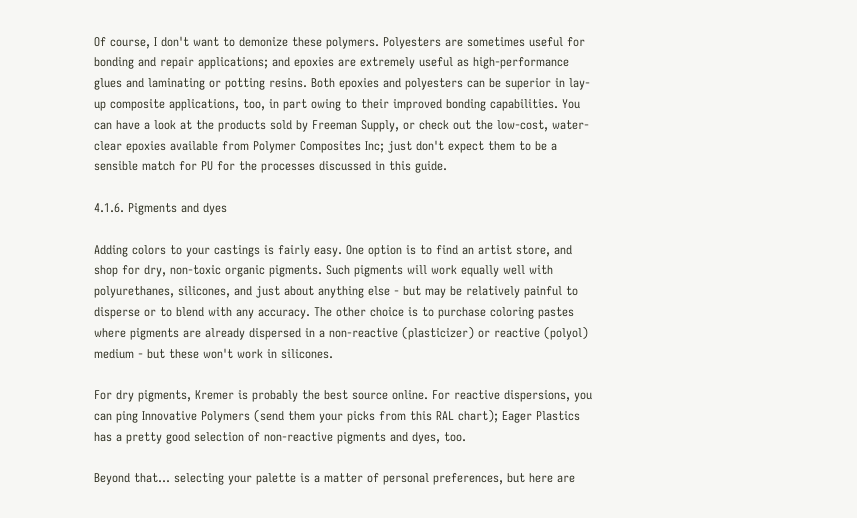Of course, I don't want to demonize these polymers. Polyesters are sometimes useful for bonding and repair applications; and epoxies are extremely useful as high-performance glues and laminating or potting resins. Both epoxies and polyesters can be superior in lay-up composite applications, too, in part owing to their improved bonding capabilities. You can have a look at the products sold by Freeman Supply, or check out the low-cost, water-clear epoxies available from Polymer Composites Inc; just don't expect them to be a sensible match for PU for the processes discussed in this guide.

4.1.6. Pigments and dyes

Adding colors to your castings is fairly easy. One option is to find an artist store, and shop for dry, non-toxic organic pigments. Such pigments will work equally well with polyurethanes, silicones, and just about anything else - but may be relatively painful to disperse or to blend with any accuracy. The other choice is to purchase coloring pastes where pigments are already dispersed in a non-reactive (plasticizer) or reactive (polyol) medium - but these won't work in silicones.

For dry pigments, Kremer is probably the best source online. For reactive dispersions, you can ping Innovative Polymers (send them your picks from this RAL chart); Eager Plastics has a pretty good selection of non-reactive pigments and dyes, too.

Beyond that... selecting your palette is a matter of personal preferences, but here are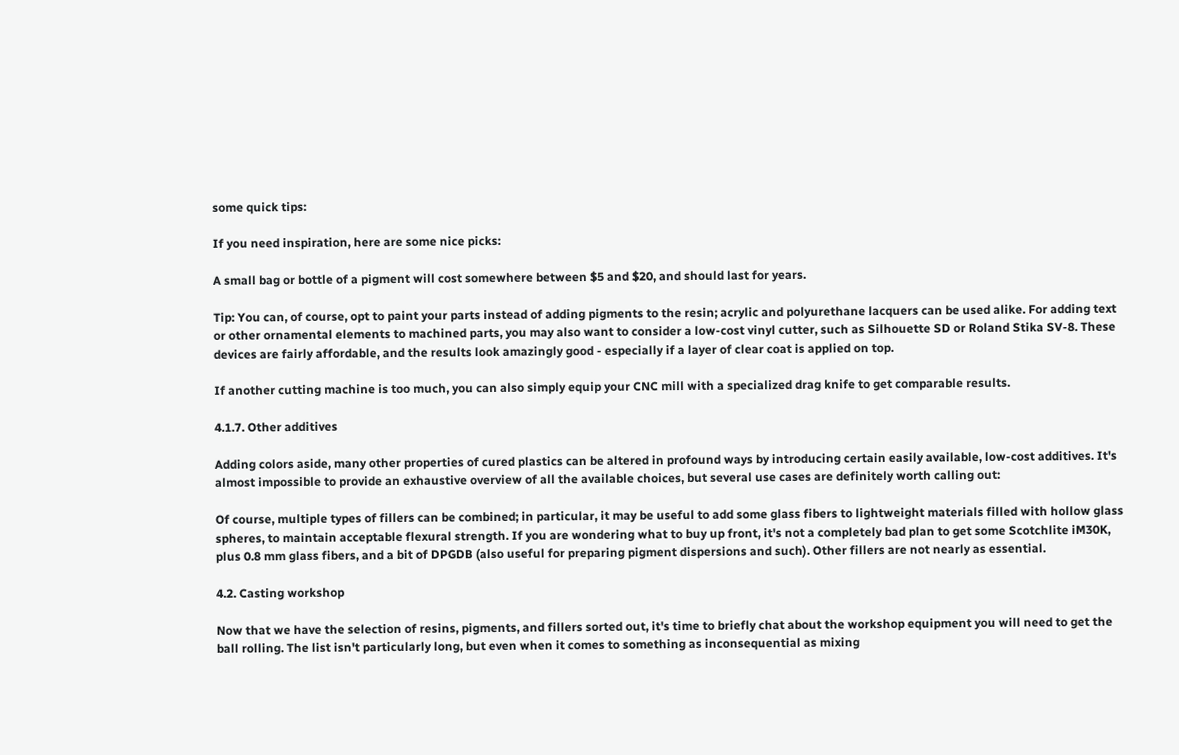some quick tips:

If you need inspiration, here are some nice picks:

A small bag or bottle of a pigment will cost somewhere between $5 and $20, and should last for years.

Tip: You can, of course, opt to paint your parts instead of adding pigments to the resin; acrylic and polyurethane lacquers can be used alike. For adding text or other ornamental elements to machined parts, you may also want to consider a low-cost vinyl cutter, such as Silhouette SD or Roland Stika SV-8. These devices are fairly affordable, and the results look amazingly good - especially if a layer of clear coat is applied on top.

If another cutting machine is too much, you can also simply equip your CNC mill with a specialized drag knife to get comparable results.

4.1.7. Other additives

Adding colors aside, many other properties of cured plastics can be altered in profound ways by introducing certain easily available, low-cost additives. It's almost impossible to provide an exhaustive overview of all the available choices, but several use cases are definitely worth calling out:

Of course, multiple types of fillers can be combined; in particular, it may be useful to add some glass fibers to lightweight materials filled with hollow glass spheres, to maintain acceptable flexural strength. If you are wondering what to buy up front, it's not a completely bad plan to get some Scotchlite iM30K, plus 0.8 mm glass fibers, and a bit of DPGDB (also useful for preparing pigment dispersions and such). Other fillers are not nearly as essential.

4.2. Casting workshop

Now that we have the selection of resins, pigments, and fillers sorted out, it's time to briefly chat about the workshop equipment you will need to get the ball rolling. The list isn't particularly long, but even when it comes to something as inconsequential as mixing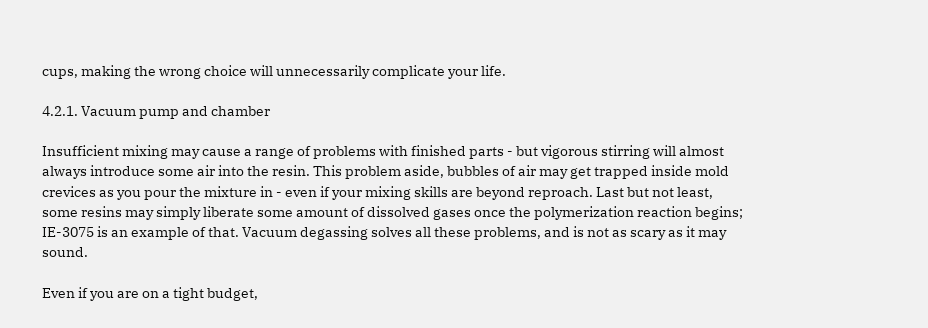cups, making the wrong choice will unnecessarily complicate your life.

4.2.1. Vacuum pump and chamber

Insufficient mixing may cause a range of problems with finished parts - but vigorous stirring will almost always introduce some air into the resin. This problem aside, bubbles of air may get trapped inside mold crevices as you pour the mixture in - even if your mixing skills are beyond reproach. Last but not least, some resins may simply liberate some amount of dissolved gases once the polymerization reaction begins; IE-3075 is an example of that. Vacuum degassing solves all these problems, and is not as scary as it may sound.

Even if you are on a tight budget,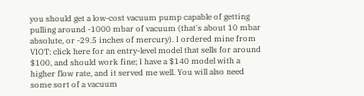you should get a low-cost vacuum pump capable of getting pulling around -1000 mbar of vacuum (that's about 10 mbar absolute, or -29.5 inches of mercury). I ordered mine from VIOT: click here for an entry-level model that sells for around $100, and should work fine; I have a $140 model with a higher flow rate, and it served me well. You will also need some sort of a vacuum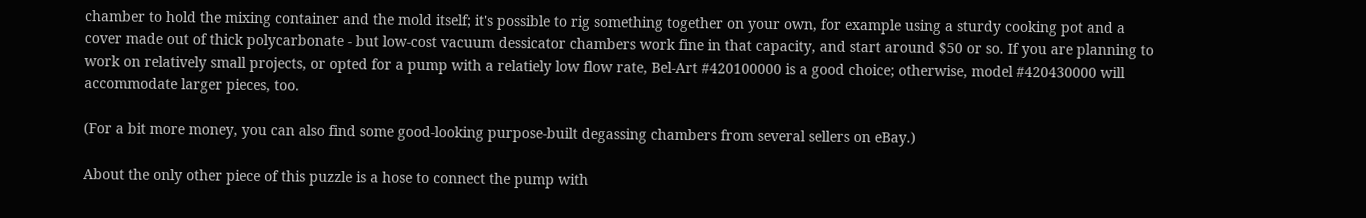chamber to hold the mixing container and the mold itself; it's possible to rig something together on your own, for example using a sturdy cooking pot and a cover made out of thick polycarbonate - but low-cost vacuum dessicator chambers work fine in that capacity, and start around $50 or so. If you are planning to work on relatively small projects, or opted for a pump with a relatiely low flow rate, Bel-Art #420100000 is a good choice; otherwise, model #420430000 will accommodate larger pieces, too.

(For a bit more money, you can also find some good-looking purpose-built degassing chambers from several sellers on eBay.)

About the only other piece of this puzzle is a hose to connect the pump with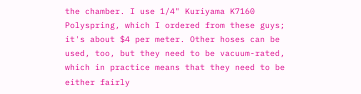the chamber. I use 1/4" Kuriyama K7160 Polyspring, which I ordered from these guys; it's about $4 per meter. Other hoses can be used, too, but they need to be vacuum-rated, which in practice means that they need to be either fairly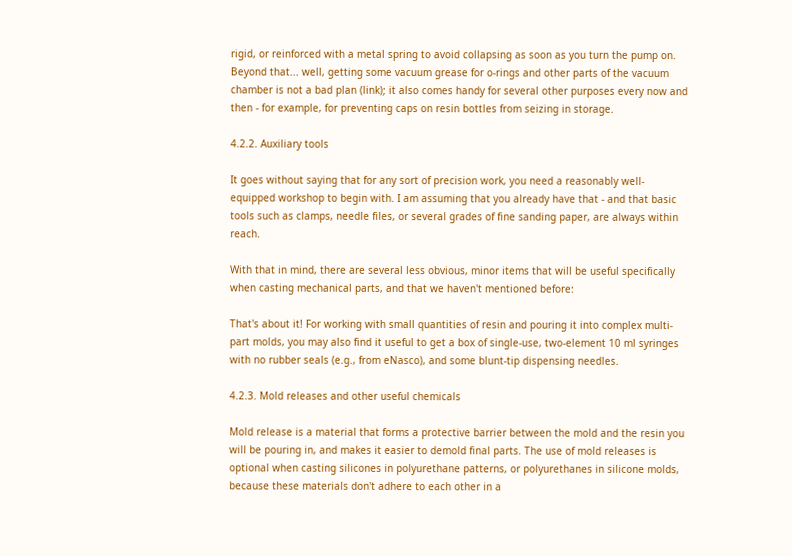rigid, or reinforced with a metal spring to avoid collapsing as soon as you turn the pump on. Beyond that... well, getting some vacuum grease for o-rings and other parts of the vacuum chamber is not a bad plan (link); it also comes handy for several other purposes every now and then - for example, for preventing caps on resin bottles from seizing in storage.

4.2.2. Auxiliary tools

It goes without saying that for any sort of precision work, you need a reasonably well-equipped workshop to begin with. I am assuming that you already have that - and that basic tools such as clamps, needle files, or several grades of fine sanding paper, are always within reach.

With that in mind, there are several less obvious, minor items that will be useful specifically when casting mechanical parts, and that we haven't mentioned before:

That's about it! For working with small quantities of resin and pouring it into complex multi-part molds, you may also find it useful to get a box of single-use, two-element 10 ml syringes with no rubber seals (e.g., from eNasco), and some blunt-tip dispensing needles.

4.2.3. Mold releases and other useful chemicals

Mold release is a material that forms a protective barrier between the mold and the resin you will be pouring in, and makes it easier to demold final parts. The use of mold releases is optional when casting silicones in polyurethane patterns, or polyurethanes in silicone molds, because these materials don't adhere to each other in a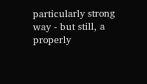particularly strong way - but still, a properly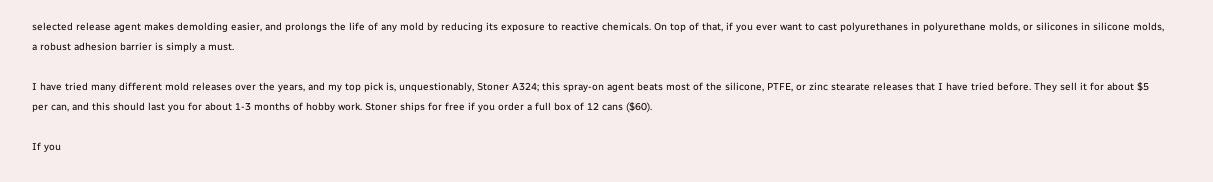selected release agent makes demolding easier, and prolongs the life of any mold by reducing its exposure to reactive chemicals. On top of that, if you ever want to cast polyurethanes in polyurethane molds, or silicones in silicone molds, a robust adhesion barrier is simply a must.

I have tried many different mold releases over the years, and my top pick is, unquestionably, Stoner A324; this spray-on agent beats most of the silicone, PTFE, or zinc stearate releases that I have tried before. They sell it for about $5 per can, and this should last you for about 1-3 months of hobby work. Stoner ships for free if you order a full box of 12 cans ($60).

If you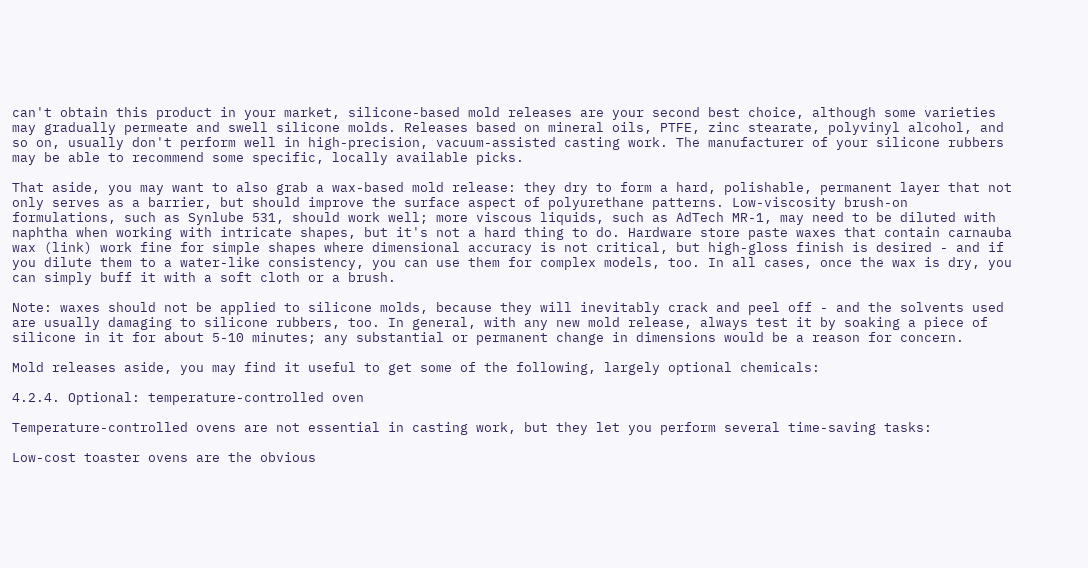can't obtain this product in your market, silicone-based mold releases are your second best choice, although some varieties may gradually permeate and swell silicone molds. Releases based on mineral oils, PTFE, zinc stearate, polyvinyl alcohol, and so on, usually don't perform well in high-precision, vacuum-assisted casting work. The manufacturer of your silicone rubbers may be able to recommend some specific, locally available picks.

That aside, you may want to also grab a wax-based mold release: they dry to form a hard, polishable, permanent layer that not only serves as a barrier, but should improve the surface aspect of polyurethane patterns. Low-viscosity brush-on formulations, such as Synlube 531, should work well; more viscous liquids, such as AdTech MR-1, may need to be diluted with naphtha when working with intricate shapes, but it's not a hard thing to do. Hardware store paste waxes that contain carnauba wax (link) work fine for simple shapes where dimensional accuracy is not critical, but high-gloss finish is desired - and if you dilute them to a water-like consistency, you can use them for complex models, too. In all cases, once the wax is dry, you can simply buff it with a soft cloth or a brush.

Note: waxes should not be applied to silicone molds, because they will inevitably crack and peel off - and the solvents used are usually damaging to silicone rubbers, too. In general, with any new mold release, always test it by soaking a piece of silicone in it for about 5-10 minutes; any substantial or permanent change in dimensions would be a reason for concern.

Mold releases aside, you may find it useful to get some of the following, largely optional chemicals:

4.2.4. Optional: temperature-controlled oven

Temperature-controlled ovens are not essential in casting work, but they let you perform several time-saving tasks:

Low-cost toaster ovens are the obvious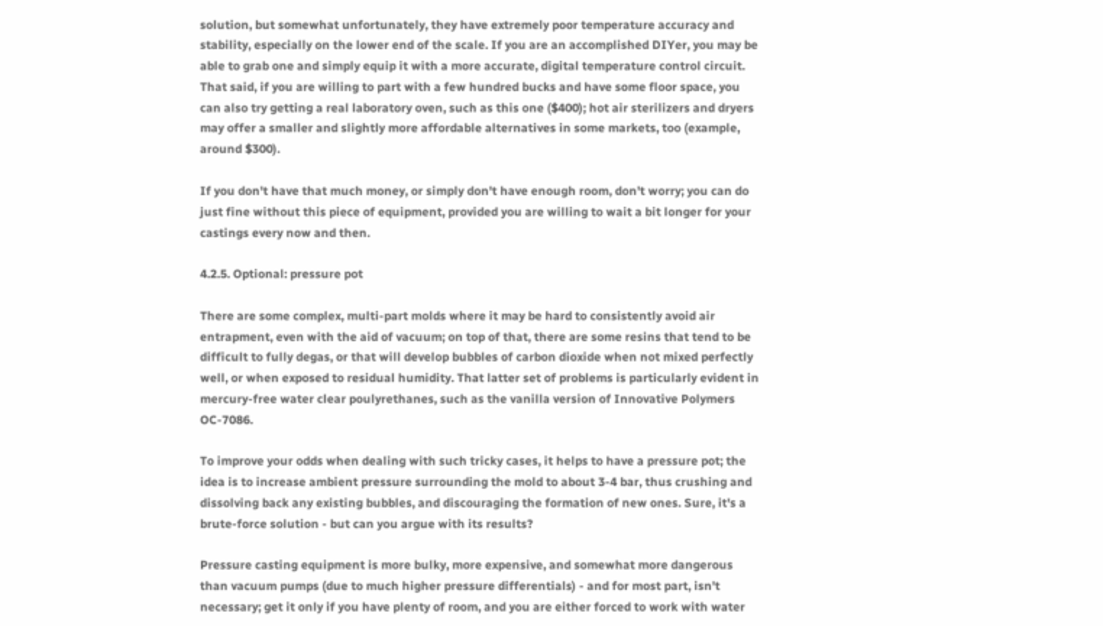solution, but somewhat unfortunately, they have extremely poor temperature accuracy and stability, especially on the lower end of the scale. If you are an accomplished DIYer, you may be able to grab one and simply equip it with a more accurate, digital temperature control circuit. That said, if you are willing to part with a few hundred bucks and have some floor space, you can also try getting a real laboratory oven, such as this one ($400); hot air sterilizers and dryers may offer a smaller and slightly more affordable alternatives in some markets, too (example, around $300).

If you don't have that much money, or simply don't have enough room, don't worry; you can do just fine without this piece of equipment, provided you are willing to wait a bit longer for your castings every now and then.

4.2.5. Optional: pressure pot

There are some complex, multi-part molds where it may be hard to consistently avoid air entrapment, even with the aid of vacuum; on top of that, there are some resins that tend to be difficult to fully degas, or that will develop bubbles of carbon dioxide when not mixed perfectly well, or when exposed to residual humidity. That latter set of problems is particularly evident in mercury-free water clear poulyrethanes, such as the vanilla version of Innovative Polymers OC-7086.

To improve your odds when dealing with such tricky cases, it helps to have a pressure pot; the idea is to increase ambient pressure surrounding the mold to about 3-4 bar, thus crushing and dissolving back any existing bubbles, and discouraging the formation of new ones. Sure, it's a brute-force solution - but can you argue with its results?

Pressure casting equipment is more bulky, more expensive, and somewhat more dangerous than vacuum pumps (due to much higher pressure differentials) - and for most part, isn't necessary; get it only if you have plenty of room, and you are either forced to work with water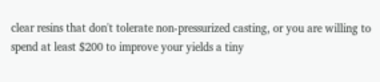clear resins that don't tolerate non-pressurized casting, or you are willing to spend at least $200 to improve your yields a tiny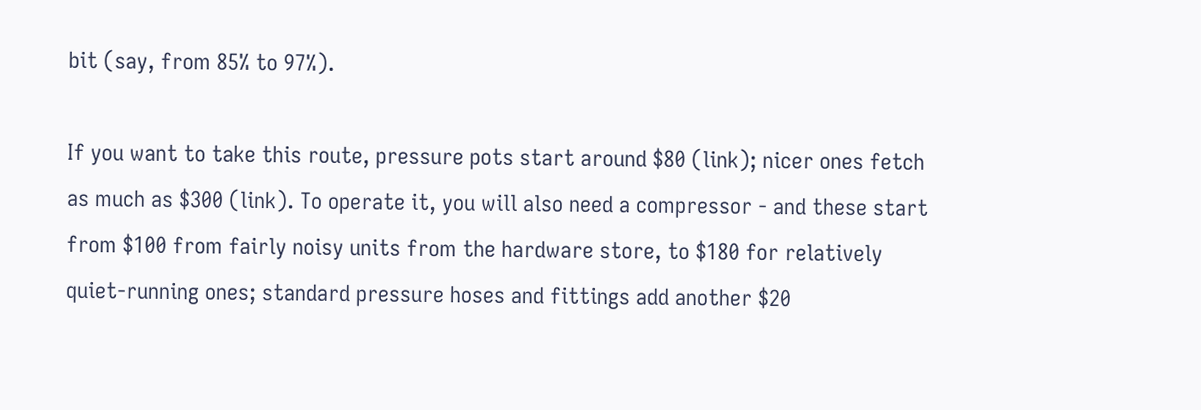bit (say, from 85% to 97%).

If you want to take this route, pressure pots start around $80 (link); nicer ones fetch as much as $300 (link). To operate it, you will also need a compressor - and these start from $100 from fairly noisy units from the hardware store, to $180 for relatively quiet-running ones; standard pressure hoses and fittings add another $20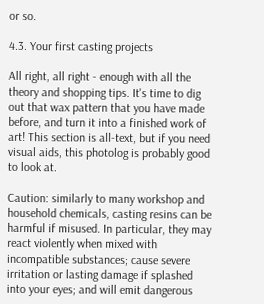or so.

4.3. Your first casting projects

All right, all right - enough with all the theory and shopping tips. It's time to dig out that wax pattern that you have made before, and turn it into a finished work of art! This section is all-text, but if you need visual aids, this photolog is probably good to look at.

Caution: similarly to many workshop and household chemicals, casting resins can be harmful if misused. In particular, they may react violently when mixed with incompatible substances; cause severe irritation or lasting damage if splashed into your eyes; and will emit dangerous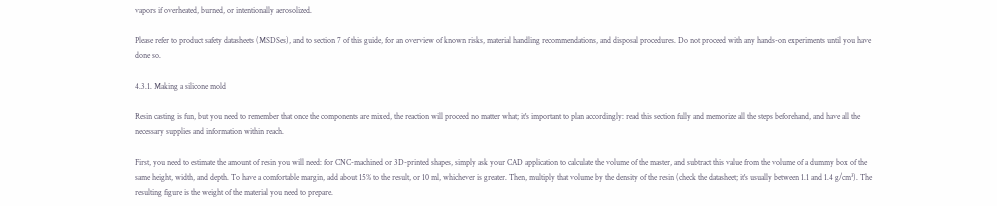vapors if overheated, burned, or intentionally aerosolized.

Please refer to product safety datasheets (MSDSes), and to section 7 of this guide, for an overview of known risks, material handling recommendations, and disposal procedures. Do not proceed with any hands-on experiments until you have done so.

4.3.1. Making a silicone mold

Resin casting is fun, but you need to remember that once the components are mixed, the reaction will proceed no matter what; it's important to plan accordingly: read this section fully and memorize all the steps beforehand, and have all the necessary supplies and information within reach.

First, you need to estimate the amount of resin you will need: for CNC-machined or 3D-printed shapes, simply ask your CAD application to calculate the volume of the master, and subtract this value from the volume of a dummy box of the same height, width, and depth. To have a comfortable margin, add about 15% to the result, or 10 ml, whichever is greater. Then, multiply that volume by the density of the resin (check the datasheet; it's usually between 1.1 and 1.4 g/cm³). The resulting figure is the weight of the material you need to prepare.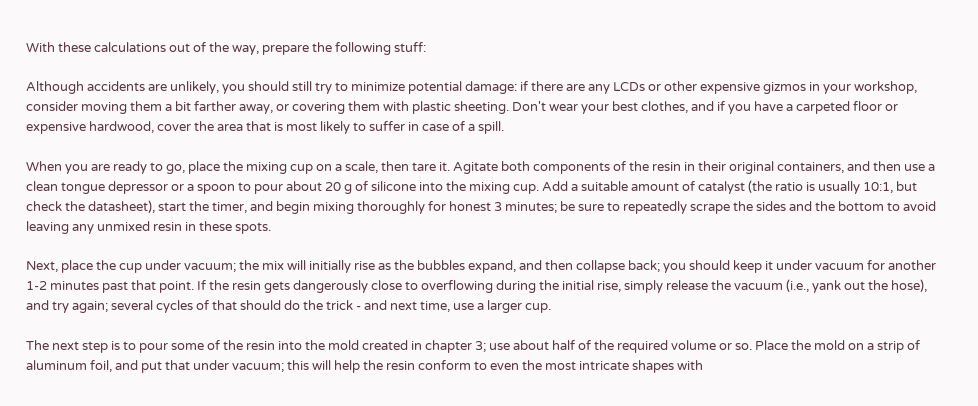With these calculations out of the way, prepare the following stuff:

Although accidents are unlikely, you should still try to minimize potential damage: if there are any LCDs or other expensive gizmos in your workshop, consider moving them a bit farther away, or covering them with plastic sheeting. Don't wear your best clothes, and if you have a carpeted floor or expensive hardwood, cover the area that is most likely to suffer in case of a spill.

When you are ready to go, place the mixing cup on a scale, then tare it. Agitate both components of the resin in their original containers, and then use a clean tongue depressor or a spoon to pour about 20 g of silicone into the mixing cup. Add a suitable amount of catalyst (the ratio is usually 10:1, but check the datasheet), start the timer, and begin mixing thoroughly for honest 3 minutes; be sure to repeatedly scrape the sides and the bottom to avoid leaving any unmixed resin in these spots.

Next, place the cup under vacuum; the mix will initially rise as the bubbles expand, and then collapse back; you should keep it under vacuum for another 1-2 minutes past that point. If the resin gets dangerously close to overflowing during the initial rise, simply release the vacuum (i.e., yank out the hose), and try again; several cycles of that should do the trick - and next time, use a larger cup.

The next step is to pour some of the resin into the mold created in chapter 3; use about half of the required volume or so. Place the mold on a strip of aluminum foil, and put that under vacuum; this will help the resin conform to even the most intricate shapes with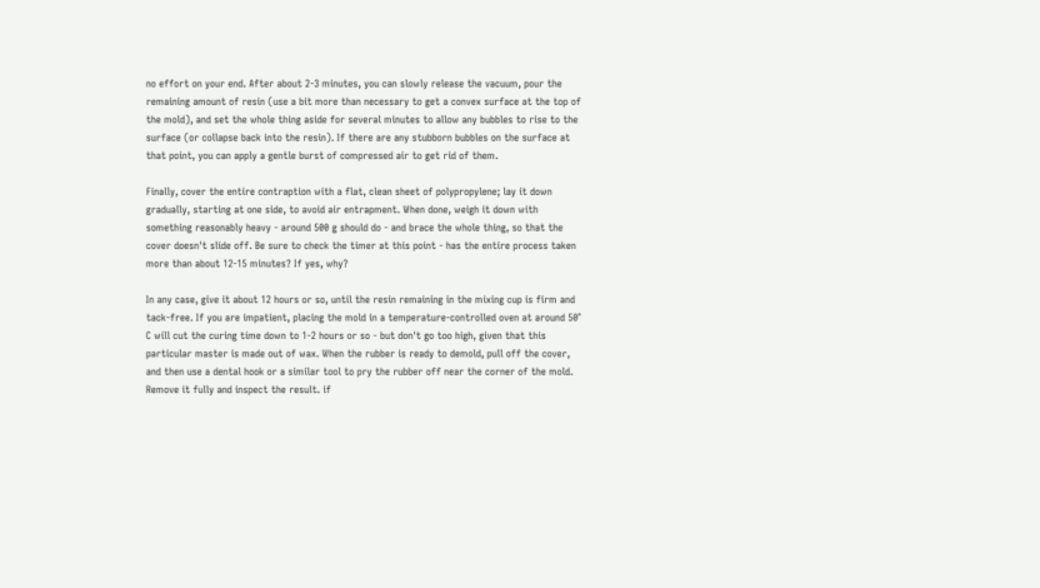no effort on your end. After about 2-3 minutes, you can slowly release the vacuum, pour the remaining amount of resin (use a bit more than necessary to get a convex surface at the top of the mold), and set the whole thing aside for several minutes to allow any bubbles to rise to the surface (or collapse back into the resin). If there are any stubborn bubbles on the surface at that point, you can apply a gentle burst of compressed air to get rid of them.

Finally, cover the entire contraption with a flat, clean sheet of polypropylene; lay it down gradually, starting at one side, to avoid air entrapment. When done, weigh it down with something reasonably heavy - around 500 g should do - and brace the whole thing, so that the cover doesn't slide off. Be sure to check the timer at this point - has the entire process taken more than about 12-15 minutes? If yes, why?

In any case, give it about 12 hours or so, until the resin remaining in the mixing cup is firm and tack-free. If you are impatient, placing the mold in a temperature-controlled oven at around 50° C will cut the curing time down to 1-2 hours or so - but don't go too high, given that this particular master is made out of wax. When the rubber is ready to demold, pull off the cover, and then use a dental hook or a similar tool to pry the rubber off near the corner of the mold. Remove it fully and inspect the result. if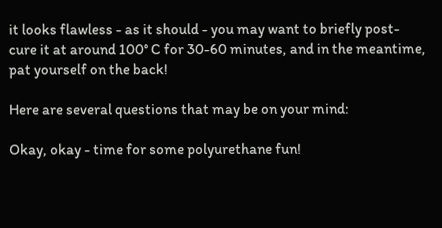it looks flawless - as it should - you may want to briefly post-cure it at around 100° C for 30-60 minutes, and in the meantime, pat yourself on the back!

Here are several questions that may be on your mind:

Okay, okay - time for some polyurethane fun!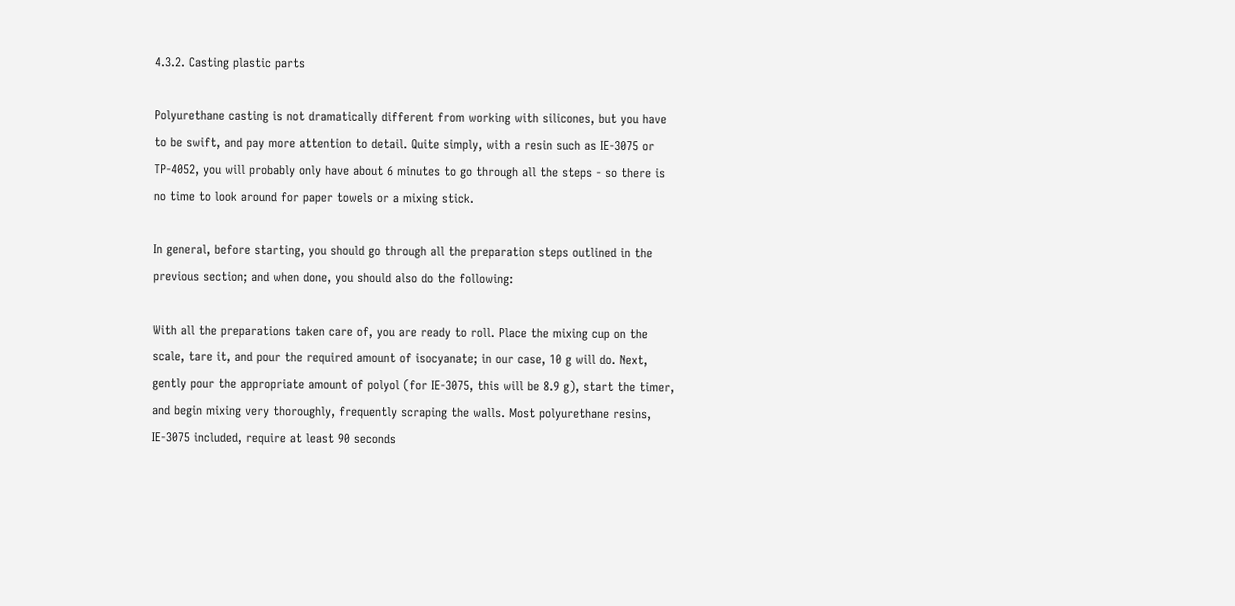4.3.2. Casting plastic parts

Polyurethane casting is not dramatically different from working with silicones, but you have to be swift, and pay more attention to detail. Quite simply, with a resin such as IE-3075 or TP-4052, you will probably only have about 6 minutes to go through all the steps - so there is no time to look around for paper towels or a mixing stick.

In general, before starting, you should go through all the preparation steps outlined in the previous section; and when done, you should also do the following:

With all the preparations taken care of, you are ready to roll. Place the mixing cup on the scale, tare it, and pour the required amount of isocyanate; in our case, 10 g will do. Next, gently pour the appropriate amount of polyol (for IE-3075, this will be 8.9 g), start the timer, and begin mixing very thoroughly, frequently scraping the walls. Most polyurethane resins, IE-3075 included, require at least 90 seconds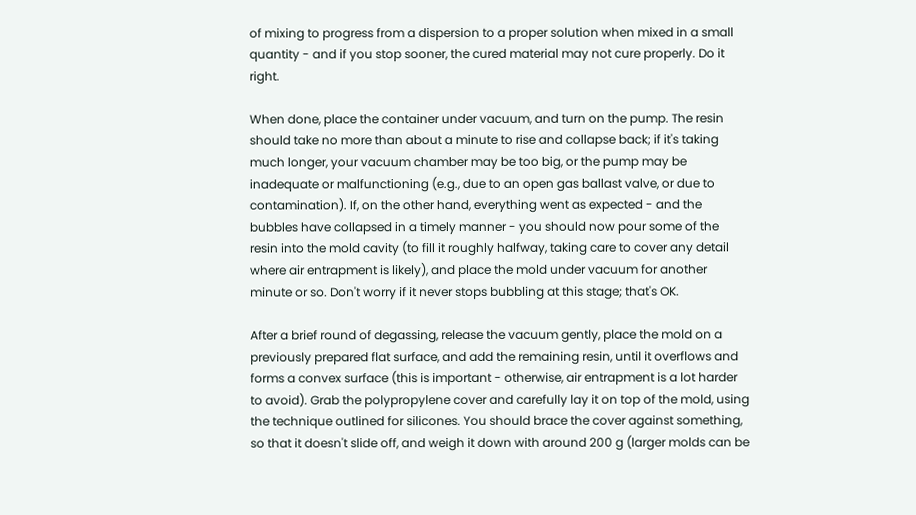of mixing to progress from a dispersion to a proper solution when mixed in a small quantity - and if you stop sooner, the cured material may not cure properly. Do it right.

When done, place the container under vacuum, and turn on the pump. The resin should take no more than about a minute to rise and collapse back; if it's taking much longer, your vacuum chamber may be too big, or the pump may be inadequate or malfunctioning (e.g., due to an open gas ballast valve, or due to contamination). If, on the other hand, everything went as expected - and the bubbles have collapsed in a timely manner - you should now pour some of the resin into the mold cavity (to fill it roughly halfway, taking care to cover any detail where air entrapment is likely), and place the mold under vacuum for another minute or so. Don't worry if it never stops bubbling at this stage; that's OK.

After a brief round of degassing, release the vacuum gently, place the mold on a previously prepared flat surface, and add the remaining resin, until it overflows and forms a convex surface (this is important - otherwise, air entrapment is a lot harder to avoid). Grab the polypropylene cover and carefully lay it on top of the mold, using the technique outlined for silicones. You should brace the cover against something, so that it doesn't slide off, and weigh it down with around 200 g (larger molds can be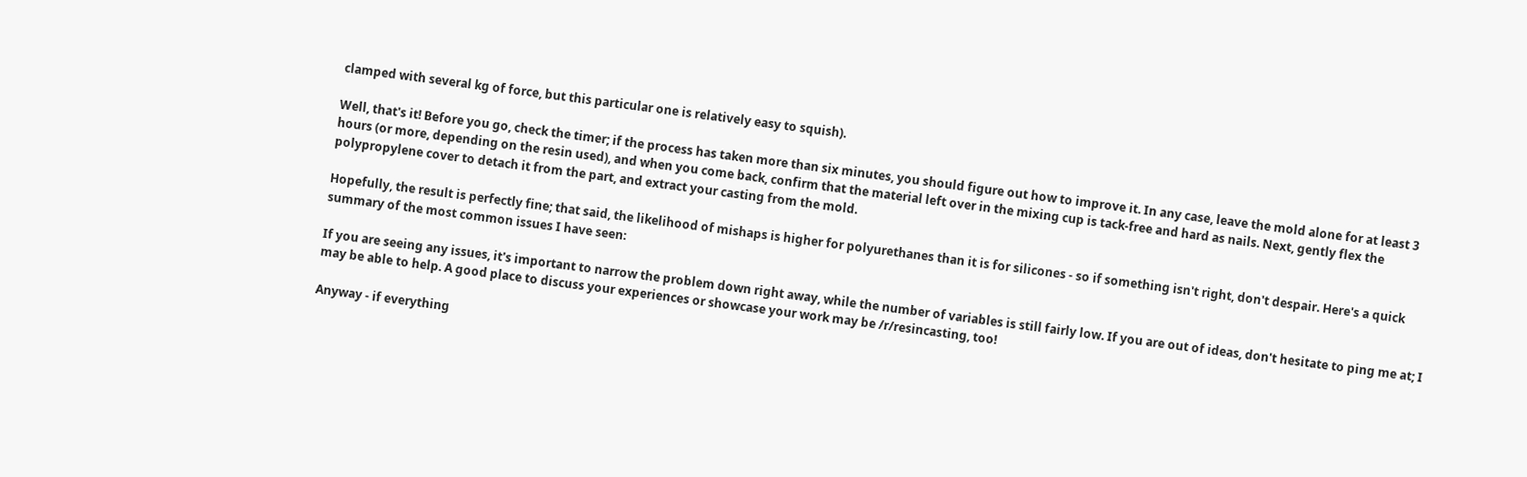clamped with several kg of force, but this particular one is relatively easy to squish).

Well, that's it! Before you go, check the timer; if the process has taken more than six minutes, you should figure out how to improve it. In any case, leave the mold alone for at least 3 hours (or more, depending on the resin used), and when you come back, confirm that the material left over in the mixing cup is tack-free and hard as nails. Next, gently flex the polypropylene cover to detach it from the part, and extract your casting from the mold.

Hopefully, the result is perfectly fine; that said, the likelihood of mishaps is higher for polyurethanes than it is for silicones - so if something isn't right, don't despair. Here's a quick summary of the most common issues I have seen:

If you are seeing any issues, it's important to narrow the problem down right away, while the number of variables is still fairly low. If you are out of ideas, don't hesitate to ping me at; I may be able to help. A good place to discuss your experiences or showcase your work may be /r/resincasting, too!

Anyway - if everything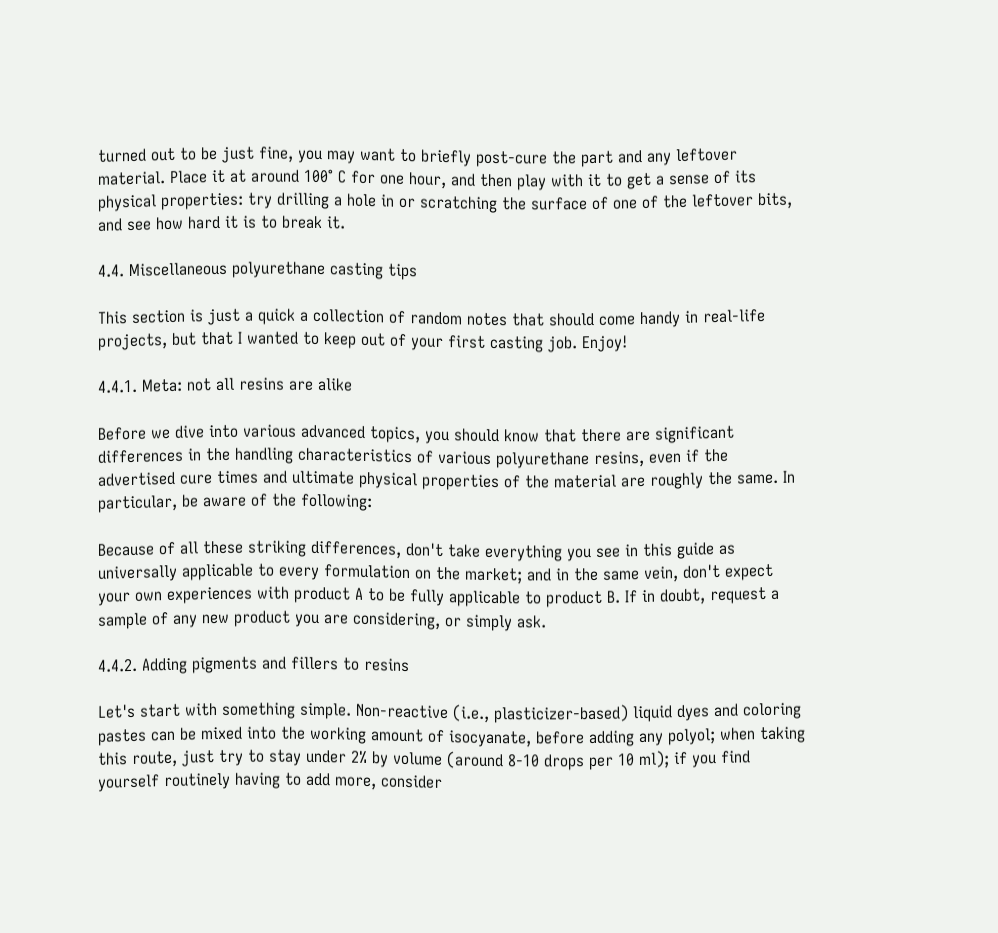turned out to be just fine, you may want to briefly post-cure the part and any leftover material. Place it at around 100° C for one hour, and then play with it to get a sense of its physical properties: try drilling a hole in or scratching the surface of one of the leftover bits, and see how hard it is to break it.

4.4. Miscellaneous polyurethane casting tips

This section is just a quick a collection of random notes that should come handy in real-life projects, but that I wanted to keep out of your first casting job. Enjoy!

4.4.1. Meta: not all resins are alike

Before we dive into various advanced topics, you should know that there are significant differences in the handling characteristics of various polyurethane resins, even if the advertised cure times and ultimate physical properties of the material are roughly the same. In particular, be aware of the following:

Because of all these striking differences, don't take everything you see in this guide as universally applicable to every formulation on the market; and in the same vein, don't expect your own experiences with product A to be fully applicable to product B. If in doubt, request a sample of any new product you are considering, or simply ask.

4.4.2. Adding pigments and fillers to resins

Let's start with something simple. Non-reactive (i.e., plasticizer-based) liquid dyes and coloring pastes can be mixed into the working amount of isocyanate, before adding any polyol; when taking this route, just try to stay under 2% by volume (around 8-10 drops per 10 ml); if you find yourself routinely having to add more, consider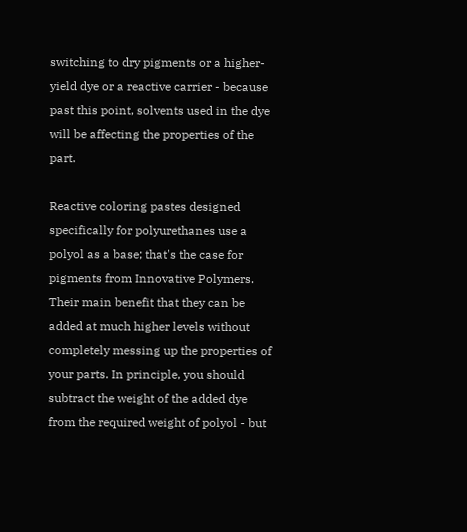switching to dry pigments or a higher-yield dye or a reactive carrier - because past this point, solvents used in the dye will be affecting the properties of the part.

Reactive coloring pastes designed specifically for polyurethanes use a polyol as a base; that's the case for pigments from Innovative Polymers. Their main benefit that they can be added at much higher levels without completely messing up the properties of your parts. In principle, you should subtract the weight of the added dye from the required weight of polyol - but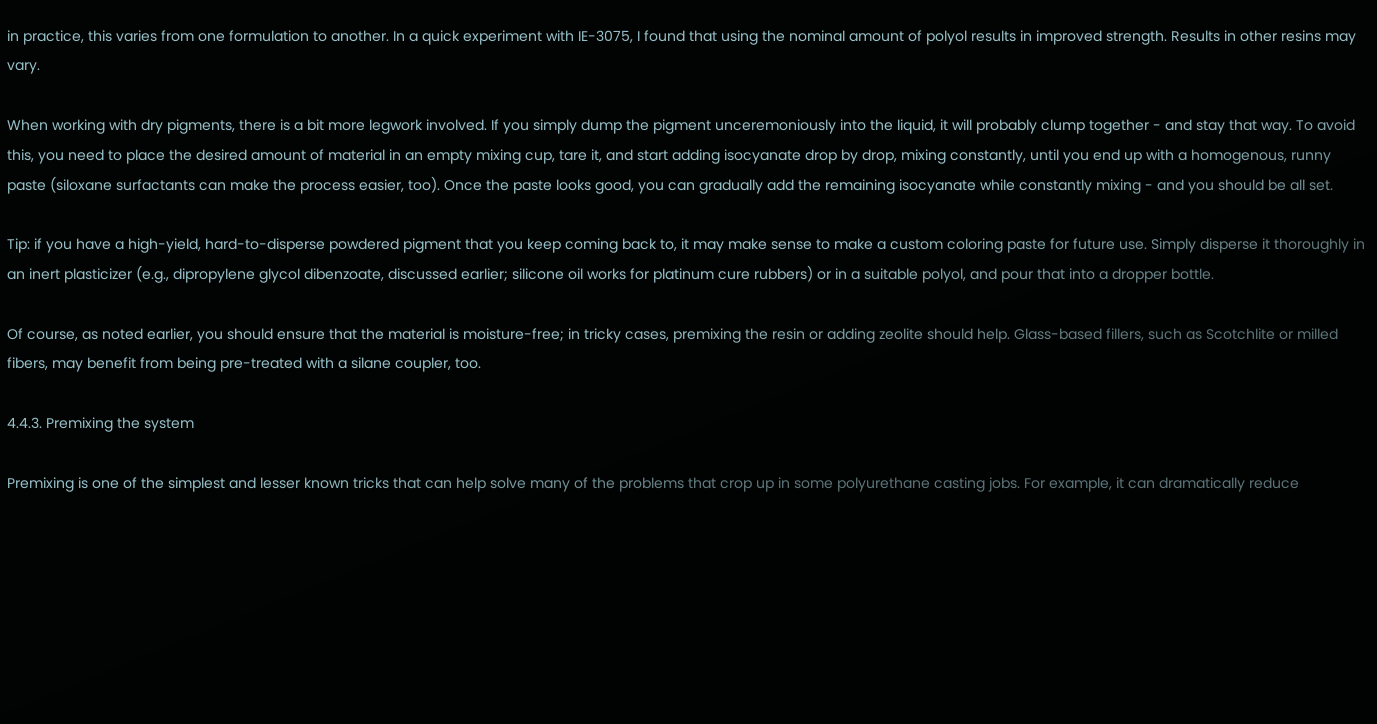in practice, this varies from one formulation to another. In a quick experiment with IE-3075, I found that using the nominal amount of polyol results in improved strength. Results in other resins may vary.

When working with dry pigments, there is a bit more legwork involved. If you simply dump the pigment unceremoniously into the liquid, it will probably clump together - and stay that way. To avoid this, you need to place the desired amount of material in an empty mixing cup, tare it, and start adding isocyanate drop by drop, mixing constantly, until you end up with a homogenous, runny paste (siloxane surfactants can make the process easier, too). Once the paste looks good, you can gradually add the remaining isocyanate while constantly mixing - and you should be all set.

Tip: if you have a high-yield, hard-to-disperse powdered pigment that you keep coming back to, it may make sense to make a custom coloring paste for future use. Simply disperse it thoroughly in an inert plasticizer (e.g., dipropylene glycol dibenzoate, discussed earlier; silicone oil works for platinum cure rubbers) or in a suitable polyol, and pour that into a dropper bottle.

Of course, as noted earlier, you should ensure that the material is moisture-free; in tricky cases, premixing the resin or adding zeolite should help. Glass-based fillers, such as Scotchlite or milled fibers, may benefit from being pre-treated with a silane coupler, too.

4.4.3. Premixing the system

Premixing is one of the simplest and lesser known tricks that can help solve many of the problems that crop up in some polyurethane casting jobs. For example, it can dramatically reduce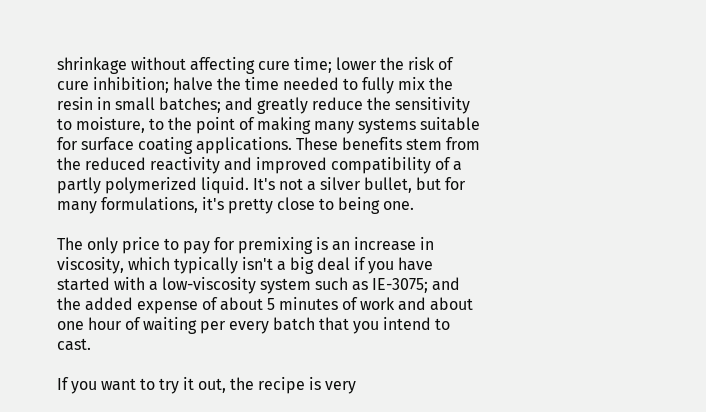shrinkage without affecting cure time; lower the risk of cure inhibition; halve the time needed to fully mix the resin in small batches; and greatly reduce the sensitivity to moisture, to the point of making many systems suitable for surface coating applications. These benefits stem from the reduced reactivity and improved compatibility of a partly polymerized liquid. It's not a silver bullet, but for many formulations, it's pretty close to being one.

The only price to pay for premixing is an increase in viscosity, which typically isn't a big deal if you have started with a low-viscosity system such as IE-3075; and the added expense of about 5 minutes of work and about one hour of waiting per every batch that you intend to cast.

If you want to try it out, the recipe is very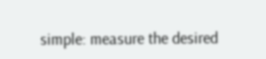simple: measure the desired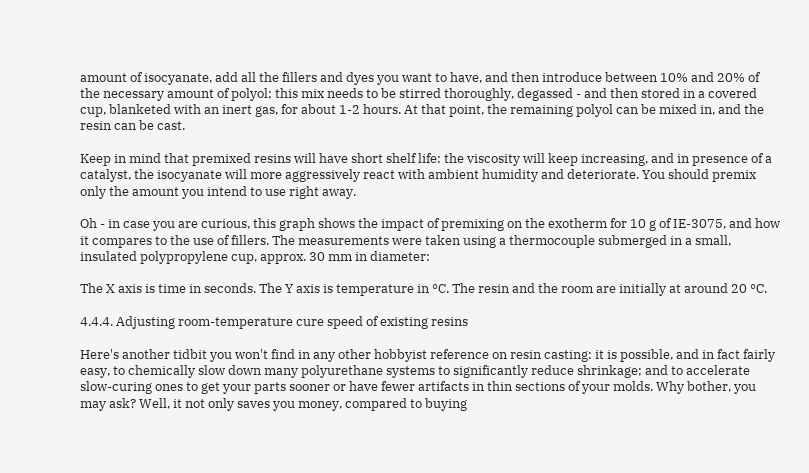amount of isocyanate, add all the fillers and dyes you want to have, and then introduce between 10% and 20% of the necessary amount of polyol; this mix needs to be stirred thoroughly, degassed - and then stored in a covered cup, blanketed with an inert gas, for about 1-2 hours. At that point, the remaining polyol can be mixed in, and the resin can be cast.

Keep in mind that premixed resins will have short shelf life: the viscosity will keep increasing, and in presence of a catalyst, the isocyanate will more aggressively react with ambient humidity and deteriorate. You should premix only the amount you intend to use right away.

Oh - in case you are curious, this graph shows the impact of premixing on the exotherm for 10 g of IE-3075, and how it compares to the use of fillers. The measurements were taken using a thermocouple submerged in a small, insulated polypropylene cup, approx. 30 mm in diameter:

The X axis is time in seconds. The Y axis is temperature in °C. The resin and the room are initially at around 20 °C.

4.4.4. Adjusting room-temperature cure speed of existing resins

Here's another tidbit you won't find in any other hobbyist reference on resin casting: it is possible, and in fact fairly easy, to chemically slow down many polyurethane systems to significantly reduce shrinkage; and to accelerate slow-curing ones to get your parts sooner or have fewer artifacts in thin sections of your molds. Why bother, you may ask? Well, it not only saves you money, compared to buying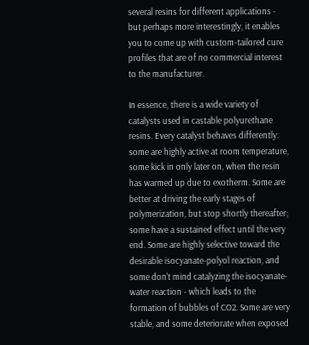several resins for different applications - but perhaps more interestingly, it enables you to come up with custom-tailored cure profiles that are of no commercial interest to the manufacturer.

In essence, there is a wide variety of catalysts used in castable polyurethane resins. Every catalyst behaves differently: some are highly active at room temperature, some kick in only later on, when the resin has warmed up due to exotherm. Some are better at driving the early stages of polymerization, but stop shortly thereafter; some have a sustained effect until the very end. Some are highly selective toward the desirable isocyanate-polyol reaction, and some don't mind catalyzing the isocyanate-water reaction - which leads to the formation of bubbles of CO2. Some are very stable, and some deteriorate when exposed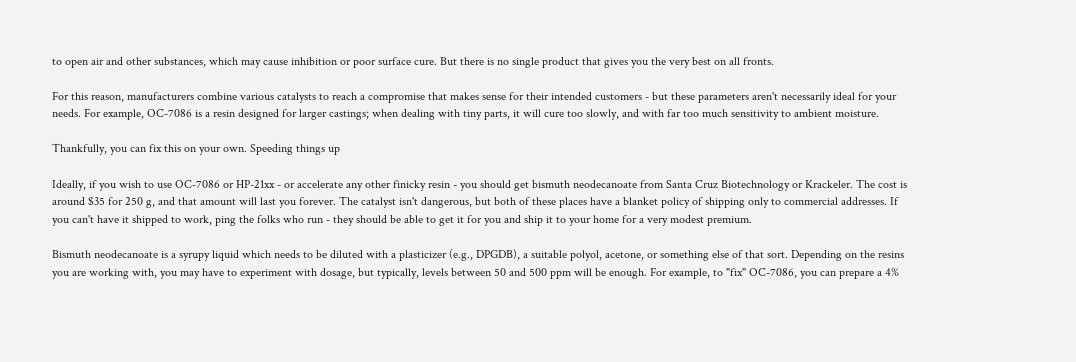to open air and other substances, which may cause inhibition or poor surface cure. But there is no single product that gives you the very best on all fronts.

For this reason, manufacturers combine various catalysts to reach a compromise that makes sense for their intended customers - but these parameters aren't necessarily ideal for your needs. For example, OC-7086 is a resin designed for larger castings; when dealing with tiny parts, it will cure too slowly, and with far too much sensitivity to ambient moisture.

Thankfully, you can fix this on your own. Speeding things up

Ideally, if you wish to use OC-7086 or HP-21xx - or accelerate any other finicky resin - you should get bismuth neodecanoate from Santa Cruz Biotechnology or Krackeler. The cost is around $35 for 250 g, and that amount will last you forever. The catalyst isn't dangerous, but both of these places have a blanket policy of shipping only to commercial addresses. If you can't have it shipped to work, ping the folks who run - they should be able to get it for you and ship it to your home for a very modest premium.

Bismuth neodecanoate is a syrupy liquid which needs to be diluted with a plasticizer (e.g., DPGDB), a suitable polyol, acetone, or something else of that sort. Depending on the resins you are working with, you may have to experiment with dosage, but typically, levels between 50 and 500 ppm will be enough. For example, to "fix" OC-7086, you can prepare a 4%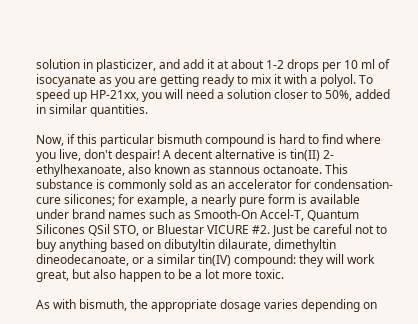solution in plasticizer, and add it at about 1-2 drops per 10 ml of isocyanate as you are getting ready to mix it with a polyol. To speed up HP-21xx, you will need a solution closer to 50%, added in similar quantities.

Now, if this particular bismuth compound is hard to find where you live, don't despair! A decent alternative is tin(II) 2-ethylhexanoate, also known as stannous octanoate. This substance is commonly sold as an accelerator for condensation-cure silicones; for example, a nearly pure form is available under brand names such as Smooth-On Accel-T, Quantum Silicones QSil STO, or Bluestar VICURE #2. Just be careful not to buy anything based on dibutyltin dilaurate, dimethyltin dineodecanoate, or a similar tin(IV) compound: they will work great, but also happen to be a lot more toxic.

As with bismuth, the appropriate dosage varies depending on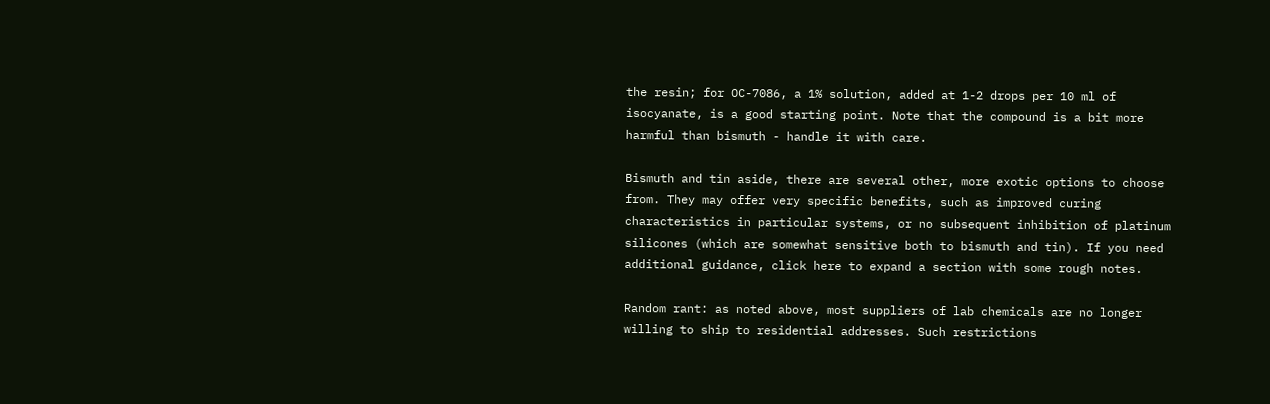the resin; for OC-7086, a 1% solution, added at 1-2 drops per 10 ml of isocyanate, is a good starting point. Note that the compound is a bit more harmful than bismuth - handle it with care.

Bismuth and tin aside, there are several other, more exotic options to choose from. They may offer very specific benefits, such as improved curing characteristics in particular systems, or no subsequent inhibition of platinum silicones (which are somewhat sensitive both to bismuth and tin). If you need additional guidance, click here to expand a section with some rough notes.

Random rant: as noted above, most suppliers of lab chemicals are no longer willing to ship to residential addresses. Such restrictions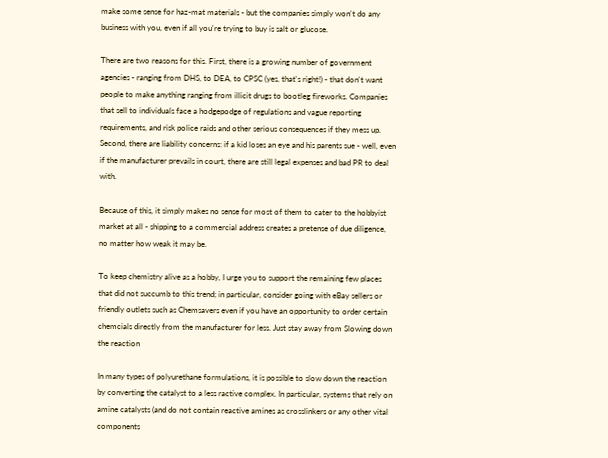make some sense for haz-mat materials - but the companies simply won't do any business with you, even if all you're trying to buy is salt or glucose.

There are two reasons for this. First, there is a growing number of government agencies - ranging from DHS, to DEA, to CPSC (yes, that's right!) - that don't want people to make anything ranging from illicit drugs to bootleg fireworks. Companies that sell to individuals face a hodgepodge of regulations and vague reporting requirements, and risk police raids and other serious consequences if they mess up. Second, there are liability concerns: if a kid loses an eye and his parents sue - well, even if the manufacturer prevails in court, there are still legal expenses and bad PR to deal with.

Because of this, it simply makes no sense for most of them to cater to the hobbyist market at all - shipping to a commercial address creates a pretense of due diligence, no matter how weak it may be.

To keep chemistry alive as a hobby, I urge you to support the remaining few places that did not succumb to this trend; in particular, consider going with eBay sellers or friendly outlets such as Chemsavers even if you have an opportunity to order certain chemcials directly from the manufacturer for less. Just stay away from Slowing down the reaction

In many types of polyurethane formulations, it is possible to slow down the reaction by converting the catalyst to a less ractive complex. In particular, systems that rely on amine catalysts (and do not contain reactive amines as crosslinkers or any other vital components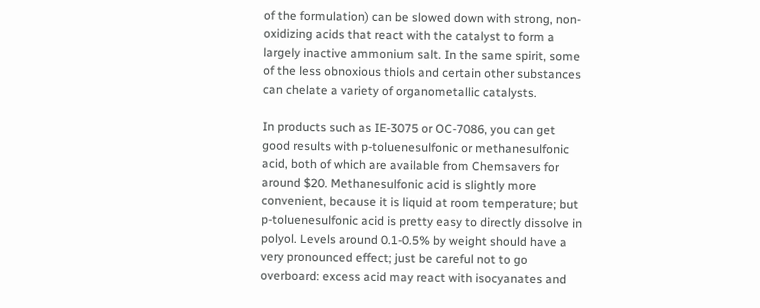of the formulation) can be slowed down with strong, non-oxidizing acids that react with the catalyst to form a largely inactive ammonium salt. In the same spirit, some of the less obnoxious thiols and certain other substances can chelate a variety of organometallic catalysts.

In products such as IE-3075 or OC-7086, you can get good results with p-toluenesulfonic or methanesulfonic acid, both of which are available from Chemsavers for around $20. Methanesulfonic acid is slightly more convenient, because it is liquid at room temperature; but p-toluenesulfonic acid is pretty easy to directly dissolve in polyol. Levels around 0.1-0.5% by weight should have a very pronounced effect; just be careful not to go overboard: excess acid may react with isocyanates and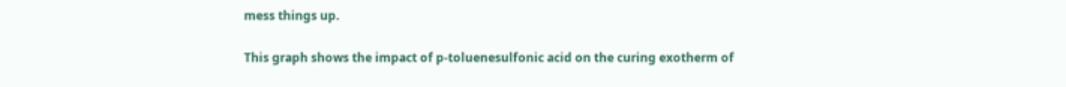mess things up.

This graph shows the impact of p-toluenesulfonic acid on the curing exotherm of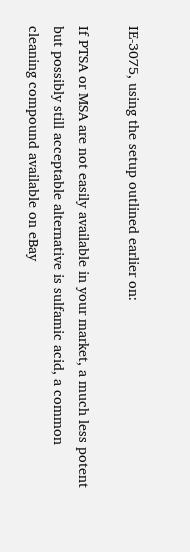IE-3075, using the setup outlined earlier on:

If PTSA or MSA are not easily available in your market, a much less potent but possibly still acceptable alternative is sulfamic acid, a common cleaning compound available on eBay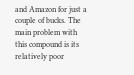and Amazon for just a couple of bucks. The main problem with this compound is its relatively poor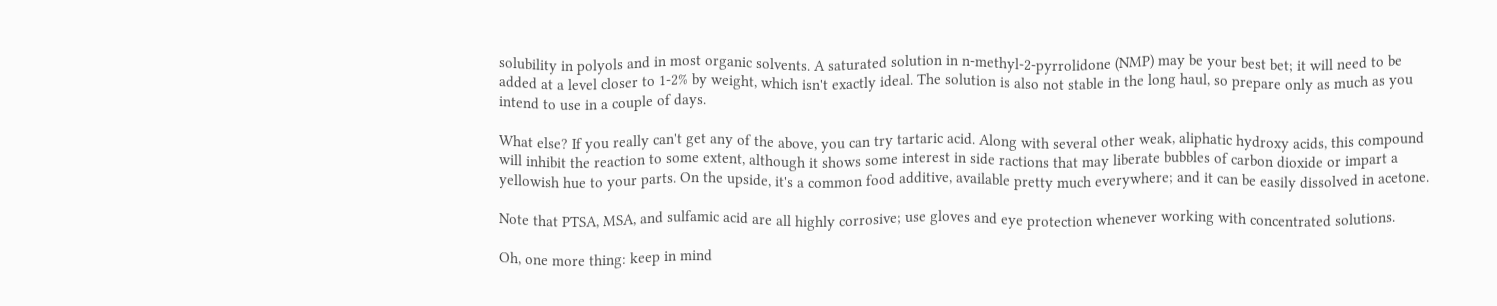solubility in polyols and in most organic solvents. A saturated solution in n-methyl-2-pyrrolidone (NMP) may be your best bet; it will need to be added at a level closer to 1-2% by weight, which isn't exactly ideal. The solution is also not stable in the long haul, so prepare only as much as you intend to use in a couple of days.

What else? If you really can't get any of the above, you can try tartaric acid. Along with several other weak, aliphatic hydroxy acids, this compound will inhibit the reaction to some extent, although it shows some interest in side ractions that may liberate bubbles of carbon dioxide or impart a yellowish hue to your parts. On the upside, it's a common food additive, available pretty much everywhere; and it can be easily dissolved in acetone.

Note that PTSA, MSA, and sulfamic acid are all highly corrosive; use gloves and eye protection whenever working with concentrated solutions.

Oh, one more thing: keep in mind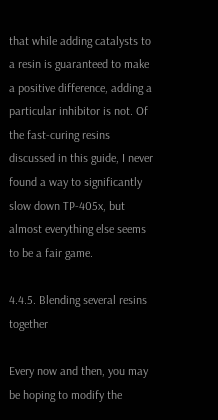that while adding catalysts to a resin is guaranteed to make a positive difference, adding a particular inhibitor is not. Of the fast-curing resins discussed in this guide, I never found a way to significantly slow down TP-405x, but almost everything else seems to be a fair game.

4.4.5. Blending several resins together

Every now and then, you may be hoping to modify the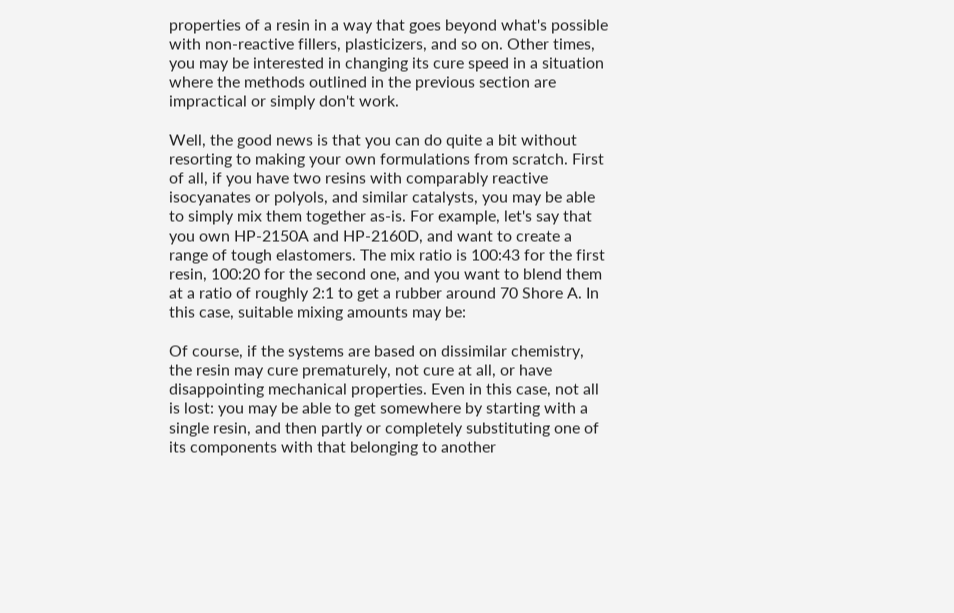properties of a resin in a way that goes beyond what's possible with non-reactive fillers, plasticizers, and so on. Other times, you may be interested in changing its cure speed in a situation where the methods outlined in the previous section are impractical or simply don't work.

Well, the good news is that you can do quite a bit without resorting to making your own formulations from scratch. First of all, if you have two resins with comparably reactive isocyanates or polyols, and similar catalysts, you may be able to simply mix them together as-is. For example, let's say that you own HP-2150A and HP-2160D, and want to create a range of tough elastomers. The mix ratio is 100:43 for the first resin, 100:20 for the second one, and you want to blend them at a ratio of roughly 2:1 to get a rubber around 70 Shore A. In this case, suitable mixing amounts may be:

Of course, if the systems are based on dissimilar chemistry, the resin may cure prematurely, not cure at all, or have disappointing mechanical properties. Even in this case, not all is lost: you may be able to get somewhere by starting with a single resin, and then partly or completely substituting one of its components with that belonging to another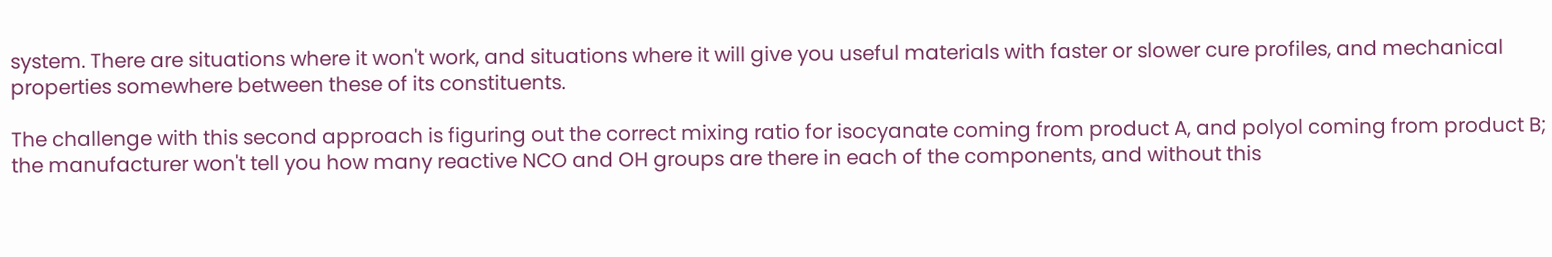system. There are situations where it won't work, and situations where it will give you useful materials with faster or slower cure profiles, and mechanical properties somewhere between these of its constituents.

The challenge with this second approach is figuring out the correct mixing ratio for isocyanate coming from product A, and polyol coming from product B; the manufacturer won't tell you how many reactive NCO and OH groups are there in each of the components, and without this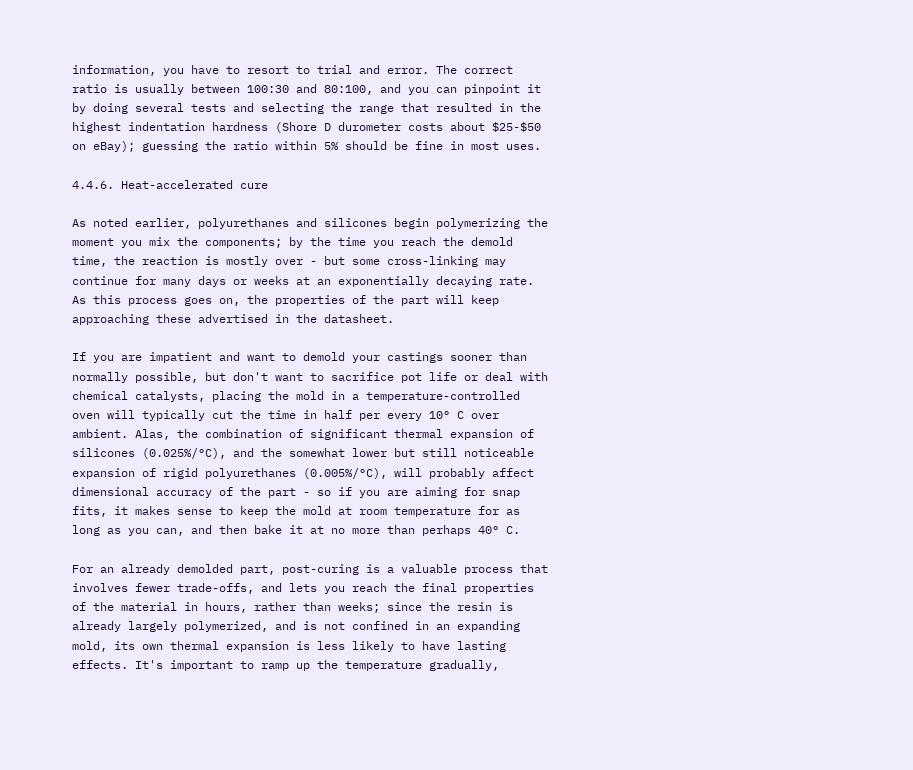information, you have to resort to trial and error. The correct ratio is usually between 100:30 and 80:100, and you can pinpoint it by doing several tests and selecting the range that resulted in the highest indentation hardness (Shore D durometer costs about $25-$50 on eBay); guessing the ratio within 5% should be fine in most uses.

4.4.6. Heat-accelerated cure

As noted earlier, polyurethanes and silicones begin polymerizing the moment you mix the components; by the time you reach the demold time, the reaction is mostly over - but some cross-linking may continue for many days or weeks at an exponentially decaying rate. As this process goes on, the properties of the part will keep approaching these advertised in the datasheet.

If you are impatient and want to demold your castings sooner than normally possible, but don't want to sacrifice pot life or deal with chemical catalysts, placing the mold in a temperature-controlled oven will typically cut the time in half per every 10° C over ambient. Alas, the combination of significant thermal expansion of silicones (0.025%/°C), and the somewhat lower but still noticeable expansion of rigid polyurethanes (0.005%/°C), will probably affect dimensional accuracy of the part - so if you are aiming for snap fits, it makes sense to keep the mold at room temperature for as long as you can, and then bake it at no more than perhaps 40° C.

For an already demolded part, post-curing is a valuable process that involves fewer trade-offs, and lets you reach the final properties of the material in hours, rather than weeks; since the resin is already largely polymerized, and is not confined in an expanding mold, its own thermal expansion is less likely to have lasting effects. It's important to ramp up the temperature gradually,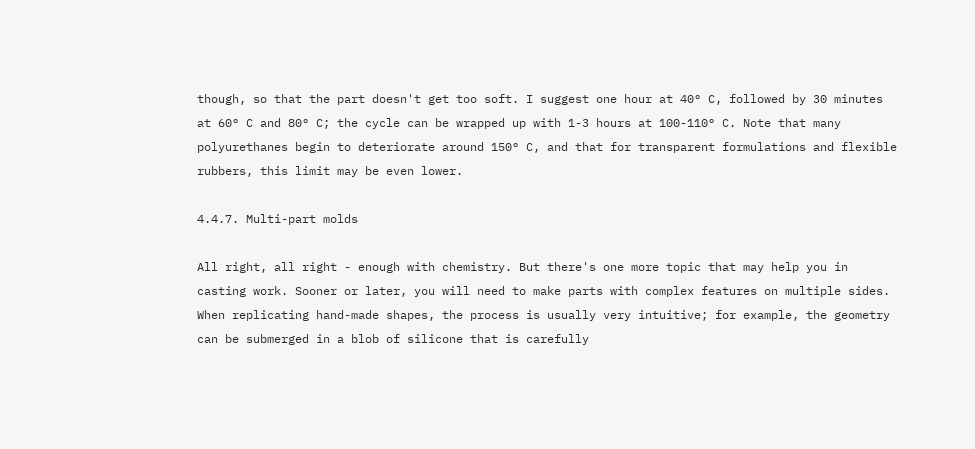though, so that the part doesn't get too soft. I suggest one hour at 40° C, followed by 30 minutes at 60° C and 80° C; the cycle can be wrapped up with 1-3 hours at 100-110° C. Note that many polyurethanes begin to deteriorate around 150° C, and that for transparent formulations and flexible rubbers, this limit may be even lower.

4.4.7. Multi-part molds

All right, all right - enough with chemistry. But there's one more topic that may help you in casting work. Sooner or later, you will need to make parts with complex features on multiple sides. When replicating hand-made shapes, the process is usually very intuitive; for example, the geometry can be submerged in a blob of silicone that is carefully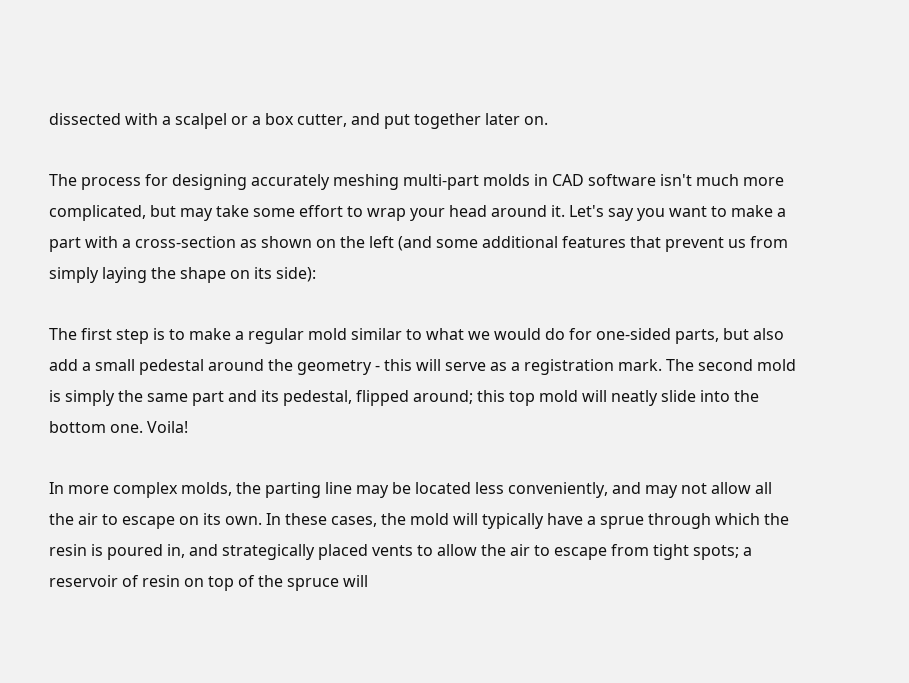dissected with a scalpel or a box cutter, and put together later on.

The process for designing accurately meshing multi-part molds in CAD software isn't much more complicated, but may take some effort to wrap your head around it. Let's say you want to make a part with a cross-section as shown on the left (and some additional features that prevent us from simply laying the shape on its side):

The first step is to make a regular mold similar to what we would do for one-sided parts, but also add a small pedestal around the geometry - this will serve as a registration mark. The second mold is simply the same part and its pedestal, flipped around; this top mold will neatly slide into the bottom one. Voila!

In more complex molds, the parting line may be located less conveniently, and may not allow all the air to escape on its own. In these cases, the mold will typically have a sprue through which the resin is poured in, and strategically placed vents to allow the air to escape from tight spots; a reservoir of resin on top of the spruce will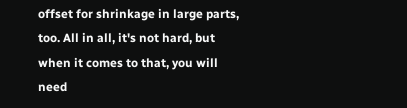offset for shrinkage in large parts, too. All in all, it's not hard, but when it comes to that, you will need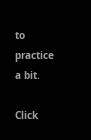to practice a bit.

Click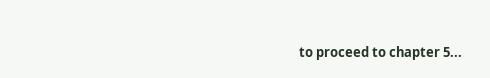to proceed to chapter 5...